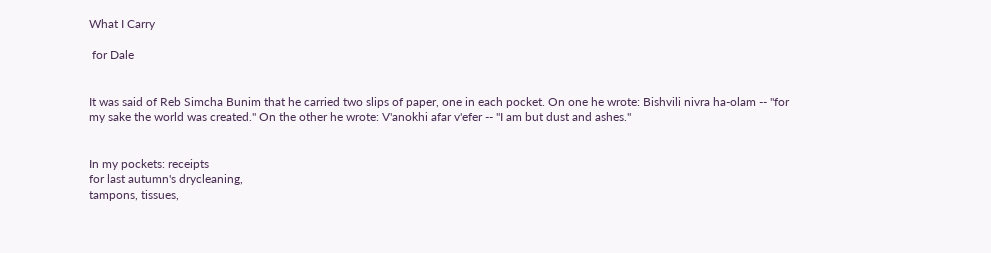What I Carry

 for Dale


It was said of Reb Simcha Bunim that he carried two slips of paper, one in each pocket. On one he wrote: Bishvili nivra ha-olam -- "for my sake the world was created." On the other he wrote: V'anokhi afar v'efer -- "I am but dust and ashes."


In my pockets: receipts
for last autumn's drycleaning,
tampons, tissues,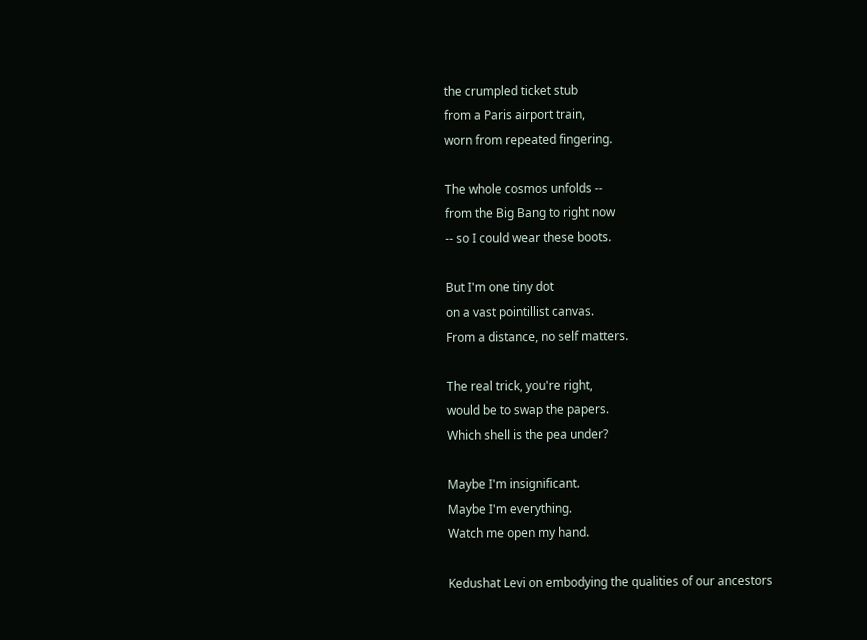the crumpled ticket stub
from a Paris airport train,
worn from repeated fingering.

The whole cosmos unfolds --
from the Big Bang to right now
-- so I could wear these boots.

But I'm one tiny dot
on a vast pointillist canvas.
From a distance, no self matters.

The real trick, you're right,
would be to swap the papers.
Which shell is the pea under?

Maybe I'm insignificant.
Maybe I'm everything.
Watch me open my hand.

Kedushat Levi on embodying the qualities of our ancestors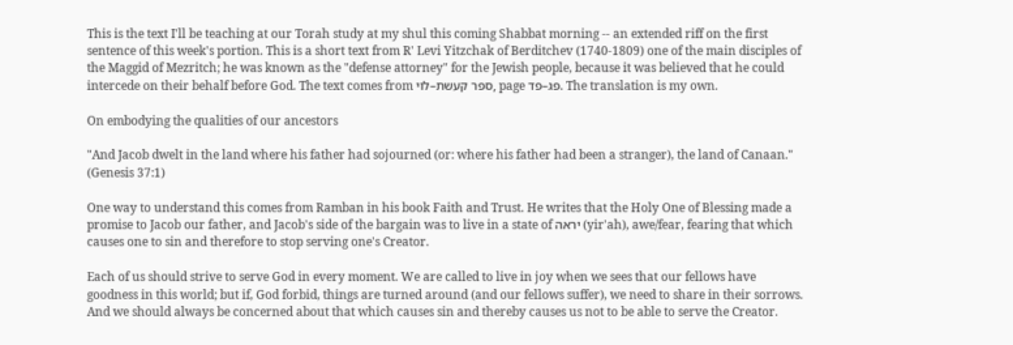This is the text I'll be teaching at our Torah study at my shul this coming Shabbat morning -- an extended riff on the first sentence of this week's portion. This is a short text from R' Levi Yitzchak of Berditchev (1740-1809) one of the main disciples of the Maggid of Mezritch; he was known as the "defense attorney" for the Jewish people, because it was believed that he could intercede on their behalf before God. The text comes from ספר קעשת–לוי, page פג–פד. The translation is my own.

On embodying the qualities of our ancestors

"And Jacob dwelt in the land where his father had sojourned (or: where his father had been a stranger), the land of Canaan." (Genesis 37:1)

One way to understand this comes from Ramban in his book Faith and Trust. He writes that the Holy One of Blessing made a promise to Jacob our father, and Jacob's side of the bargain was to live in a state of יראה (yir'ah), awe/fear, fearing that which causes one to sin and therefore to stop serving one's Creator.

Each of us should strive to serve God in every moment. We are called to live in joy when we sees that our fellows have goodness in this world; but if, God forbid, things are turned around (and our fellows suffer), we need to share in their sorrows. And we should always be concerned about that which causes sin and thereby causes us not to be able to serve the Creator.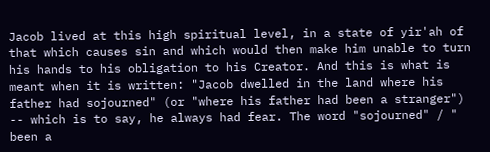Jacob lived at this high spiritual level, in a state of yir'ah of that which causes sin and which would then make him unable to turn his hands to his obligation to his Creator. And this is what is meant when it is written: "Jacob dwelled in the land where his father had sojourned" (or "where his father had been a stranger") -- which is to say, he always had fear. The word "sojourned" / " been a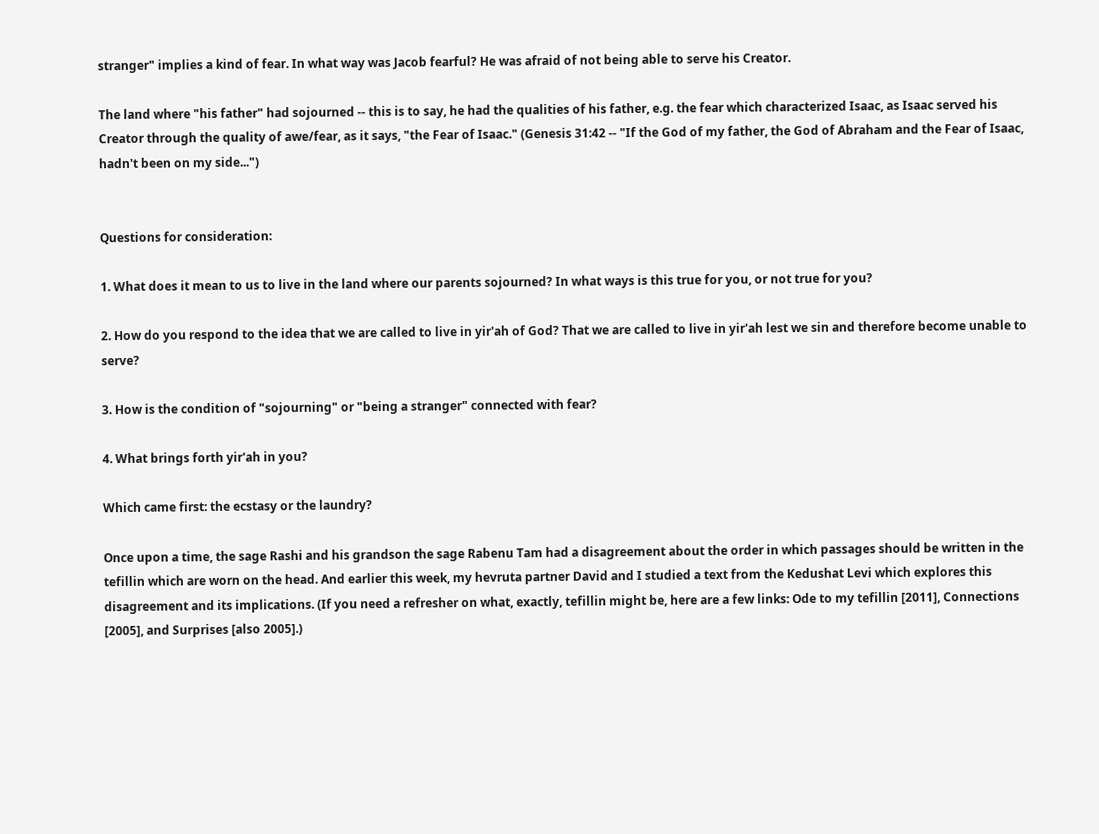stranger" implies a kind of fear. In what way was Jacob fearful? He was afraid of not being able to serve his Creator.

The land where "his father" had sojourned -- this is to say, he had the qualities of his father, e.g. the fear which characterized Isaac, as Isaac served his Creator through the quality of awe/fear, as it says, "the Fear of Isaac." (Genesis 31:42 -- "If the God of my father, the God of Abraham and the Fear of Isaac, hadn't been on my side...")


Questions for consideration:

1. What does it mean to us to live in the land where our parents sojourned? In what ways is this true for you, or not true for you?

2. How do you respond to the idea that we are called to live in yir'ah of God? That we are called to live in yir'ah lest we sin and therefore become unable to serve?

3. How is the condition of "sojourning" or "being a stranger" connected with fear?

4. What brings forth yir'ah in you?

Which came first: the ecstasy or the laundry?

Once upon a time, the sage Rashi and his grandson the sage Rabenu Tam had a disagreement about the order in which passages should be written in the tefillin which are worn on the head. And earlier this week, my hevruta partner David and I studied a text from the Kedushat Levi which explores this disagreement and its implications. (If you need a refresher on what, exactly, tefillin might be, here are a few links: Ode to my tefillin [2011], Connections [2005], and Surprises [also 2005].)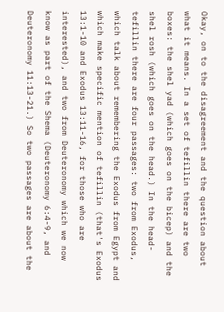Okay, on to the disagreement and the question about what it means. In a set of tefillin there are two boxes: the shel yad (which goes on the bicep) and the shel rosh (which goes on the head.) In the head-tefillin there are four passages: two from Exodus, which talk about remembering the Exodus from Egypt and which make specific mention of tefillin (that's Exodus 13:1-10 and Exodus 13:11-16, for those who are interested), and two from Deuteronomy which we now know as part of the Shema (Deuteronomy 6:4-9, and Deuteronomy 11:13-21.) So two passages are about the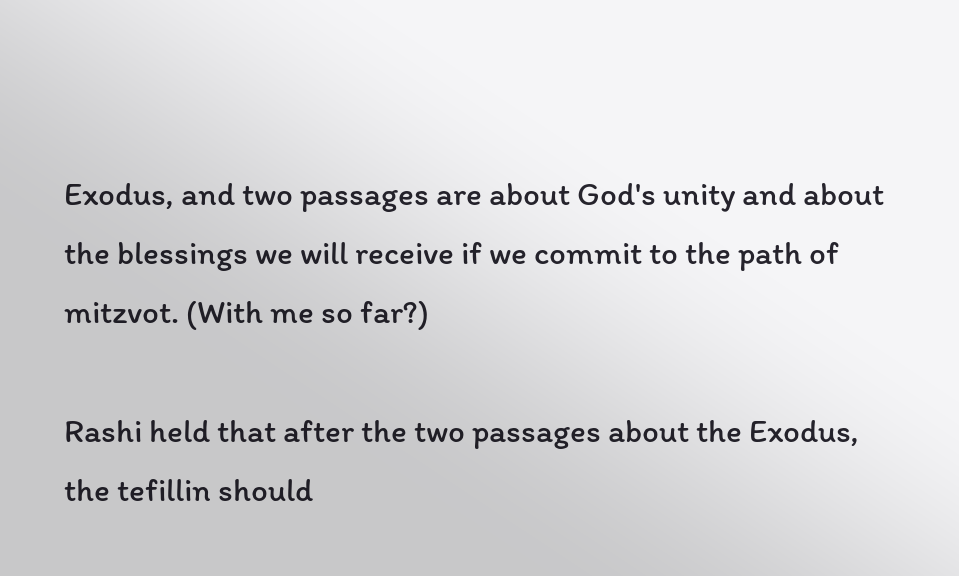Exodus, and two passages are about God's unity and about the blessings we will receive if we commit to the path of mitzvot. (With me so far?)

Rashi held that after the two passages about the Exodus, the tefillin should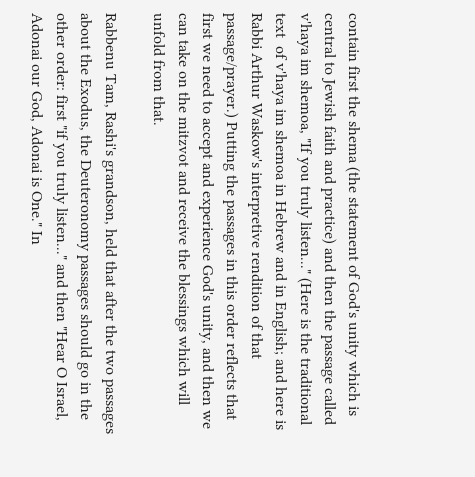contain first the shema (the statement of God's unity which is central to Jewish faith and practice) and then the passage called v'haya im shemoa, "If you truly listen..." (Here is the traditional text  of v'haya im shemoa in Hebrew and in English; and here is Rabbi Arthur Waskow's interpretive rendition of that passage/prayer.) Putting the passages in this order reflects that first we need to accept and experience God's unity, and then we can take on the mitzvot and receive the blessings which will unfold from that.

Rabbenu Tam, Rashi's grandson, held that after the two passages about the Exodus, the Deuteronomy passages should go in the other order: first "if you truly listen..." and then "Hear O Israel, Adonai our God, Adonai is One." In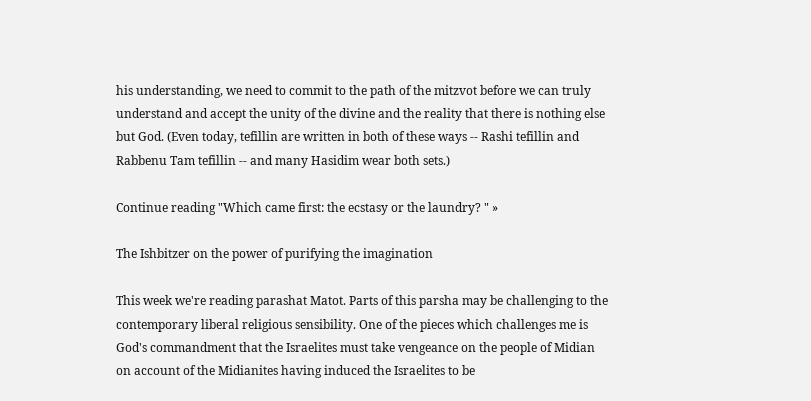his understanding, we need to commit to the path of the mitzvot before we can truly understand and accept the unity of the divine and the reality that there is nothing else but God. (Even today, tefillin are written in both of these ways -- Rashi tefillin and Rabbenu Tam tefillin -- and many Hasidim wear both sets.)

Continue reading "Which came first: the ecstasy or the laundry? " »

The Ishbitzer on the power of purifying the imagination

This week we're reading parashat Matot. Parts of this parsha may be challenging to the contemporary liberal religious sensibility. One of the pieces which challenges me is God's commandment that the Israelites must take vengeance on the people of Midian on account of the Midianites having induced the Israelites to be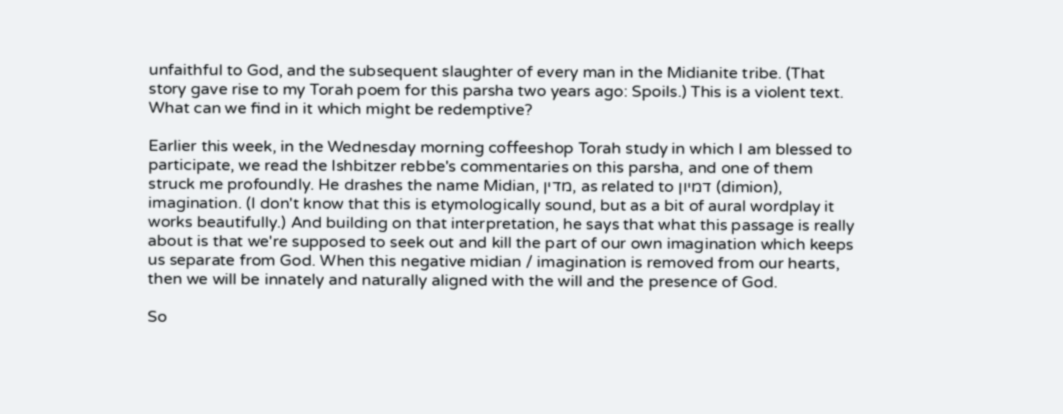unfaithful to God, and the subsequent slaughter of every man in the Midianite tribe. (That story gave rise to my Torah poem for this parsha two years ago: Spoils.) This is a violent text. What can we find in it which might be redemptive?

Earlier this week, in the Wednesday morning coffeeshop Torah study in which I am blessed to participate, we read the Ishbitzer rebbe's commentaries on this parsha, and one of them struck me profoundly. He drashes the name Midian, מדין, as related to דמיון (dimion), imagination. (I don't know that this is etymologically sound, but as a bit of aural wordplay it works beautifully.) And building on that interpretation, he says that what this passage is really about is that we're supposed to seek out and kill the part of our own imagination which keeps us separate from God. When this negative midian / imagination is removed from our hearts, then we will be innately and naturally aligned with the will and the presence of God.

So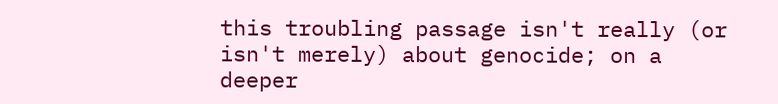this troubling passage isn't really (or isn't merely) about genocide; on a deeper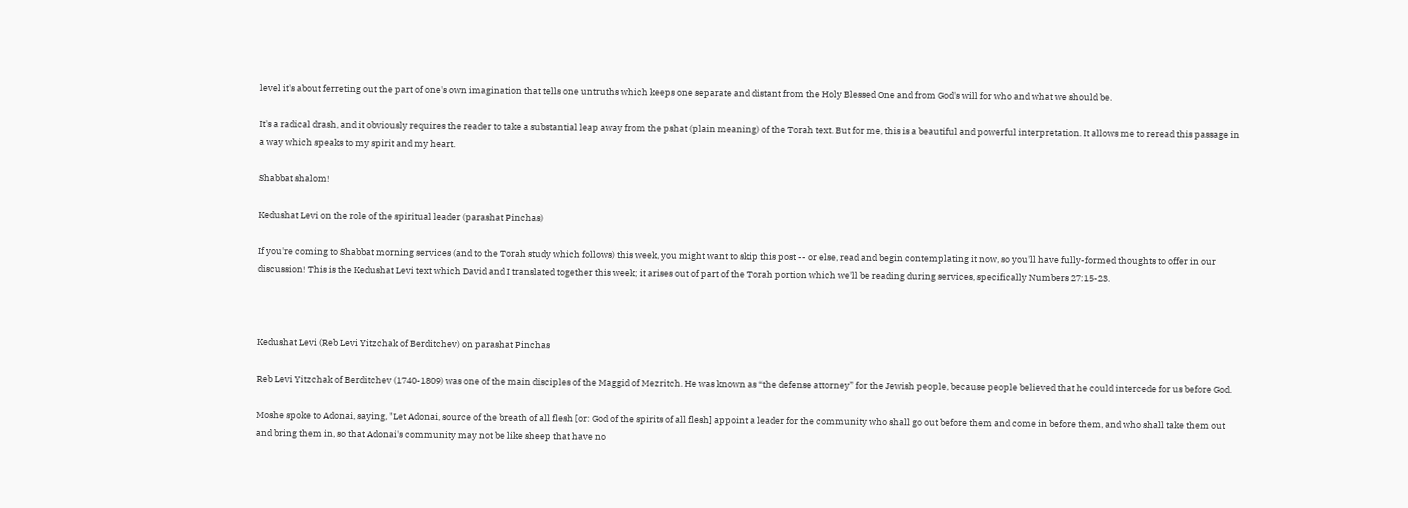level it's about ferreting out the part of one's own imagination that tells one untruths which keeps one separate and distant from the Holy Blessed One and from God's will for who and what we should be.

It's a radical drash, and it obviously requires the reader to take a substantial leap away from the pshat (plain meaning) of the Torah text. But for me, this is a beautiful and powerful interpretation. It allows me to reread this passage in a way which speaks to my spirit and my heart.

Shabbat shalom!

Kedushat Levi on the role of the spiritual leader (parashat Pinchas)

If you're coming to Shabbat morning services (and to the Torah study which follows) this week, you might want to skip this post -- or else, read and begin contemplating it now, so you'll have fully-formed thoughts to offer in our discussion! This is the Kedushat Levi text which David and I translated together this week; it arises out of part of the Torah portion which we'll be reading during services, specifically Numbers 27:15-23.



Kedushat Levi (Reb Levi Yitzchak of Berditchev) on parashat Pinchas

Reb Levi Yitzchak of Berditchev (1740-1809) was one of the main disciples of the Maggid of Mezritch. He was known as “the defense attorney” for the Jewish people, because people believed that he could intercede for us before God.

Moshe spoke to Adonai, saying, "Let Adonai, source of the breath of all flesh [or: God of the spirits of all flesh] appoint a leader for the community who shall go out before them and come in before them, and who shall take them out and bring them in, so that Adonai's community may not be like sheep that have no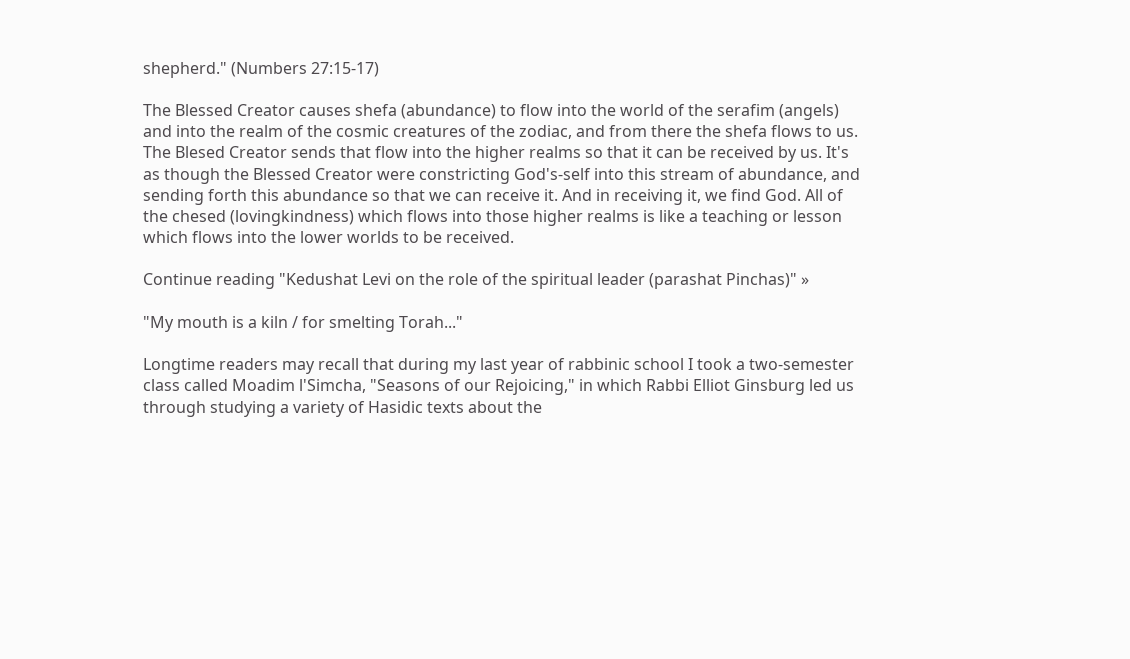shepherd." (Numbers 27:15-17)

The Blessed Creator causes shefa (abundance) to flow into the world of the serafim (angels) and into the realm of the cosmic creatures of the zodiac, and from there the shefa flows to us. The Blesed Creator sends that flow into the higher realms so that it can be received by us. It's as though the Blessed Creator were constricting God's-self into this stream of abundance, and sending forth this abundance so that we can receive it. And in receiving it, we find God. All of the chesed (lovingkindness) which flows into those higher realms is like a teaching or lesson which flows into the lower worlds to be received.

Continue reading "Kedushat Levi on the role of the spiritual leader (parashat Pinchas)" »

"My mouth is a kiln / for smelting Torah..."

Longtime readers may recall that during my last year of rabbinic school I took a two-semester class called Moadim l'Simcha, "Seasons of our Rejoicing," in which Rabbi Elliot Ginsburg led us through studying a variety of Hasidic texts about the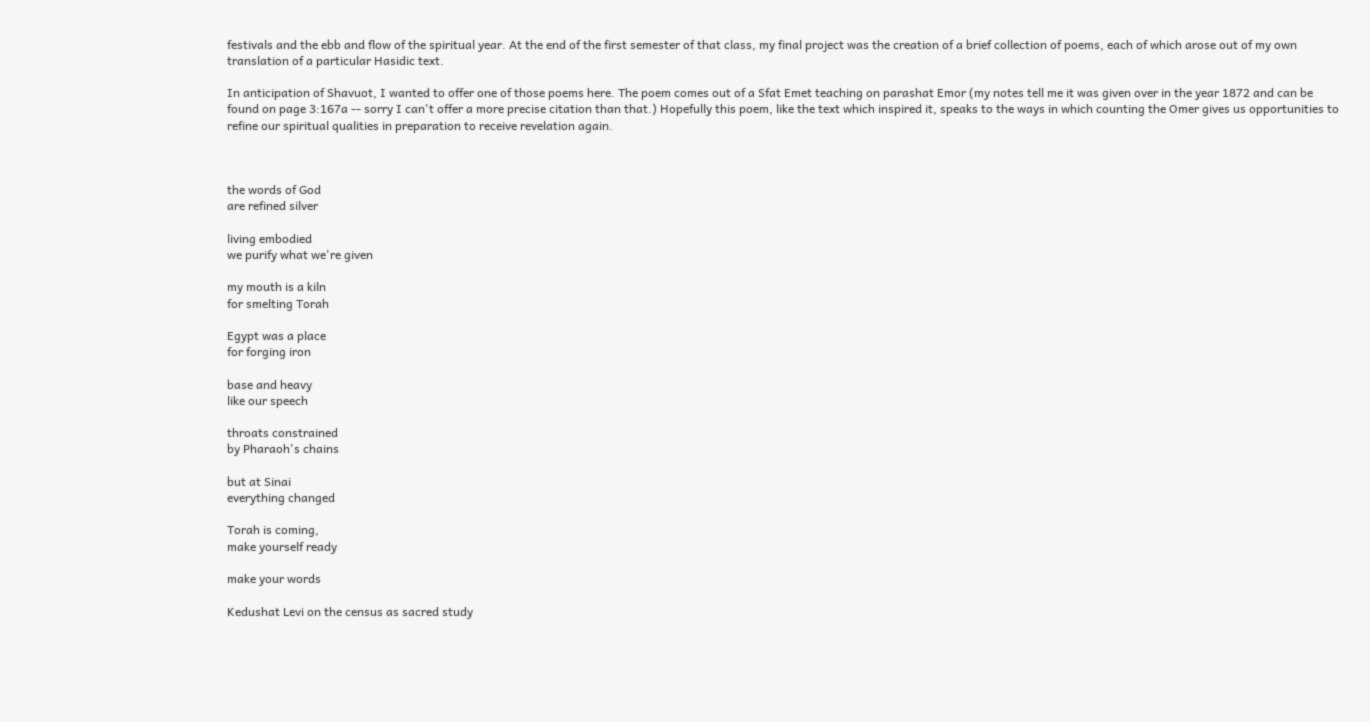festivals and the ebb and flow of the spiritual year. At the end of the first semester of that class, my final project was the creation of a brief collection of poems, each of which arose out of my own translation of a particular Hasidic text.

In anticipation of Shavuot, I wanted to offer one of those poems here. The poem comes out of a Sfat Emet teaching on parashat Emor (my notes tell me it was given over in the year 1872 and can be found on page 3:167a -- sorry I can't offer a more precise citation than that.) Hopefully this poem, like the text which inspired it, speaks to the ways in which counting the Omer gives us opportunities to refine our spiritual qualities in preparation to receive revelation again.



the words of God
are refined silver

living embodied
we purify what we're given

my mouth is a kiln
for smelting Torah

Egypt was a place
for forging iron

base and heavy
like our speech

throats constrained
by Pharaoh's chains

but at Sinai
everything changed

Torah is coming,
make yourself ready

make your words

Kedushat Levi on the census as sacred study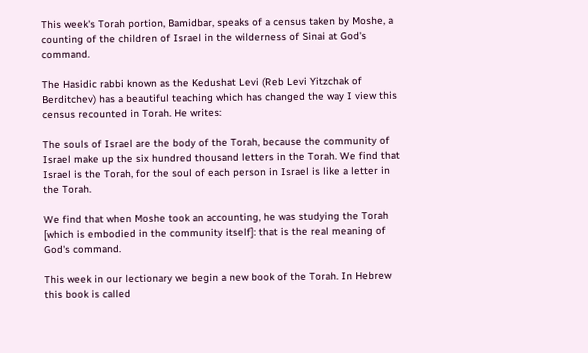This week's Torah portion, Bamidbar, speaks of a census taken by Moshe, a counting of the children of Israel in the wilderness of Sinai at God's command.

The Hasidic rabbi known as the Kedushat Levi (Reb Levi Yitzchak of Berditchev) has a beautiful teaching which has changed the way I view this census recounted in Torah. He writes:

The souls of Israel are the body of the Torah, because the community of Israel make up the six hundred thousand letters in the Torah. We find that Israel is the Torah, for the soul of each person in Israel is like a letter in the Torah.

We find that when Moshe took an accounting, he was studying the Torah [which is embodied in the community itself]: that is the real meaning of God's command.

This week in our lectionary we begin a new book of the Torah. In Hebrew this book is called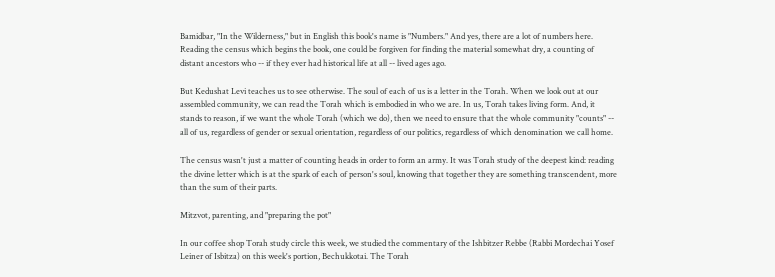Bamidbar, "In the Wilderness," but in English this book's name is "Numbers." And yes, there are a lot of numbers here. Reading the census which begins the book, one could be forgiven for finding the material somewhat dry, a counting of distant ancestors who -- if they ever had historical life at all -- lived ages ago.

But Kedushat Levi teaches us to see otherwise. The soul of each of us is a letter in the Torah. When we look out at our assembled community, we can read the Torah which is embodied in who we are. In us, Torah takes living form. And, it stands to reason, if we want the whole Torah (which we do), then we need to ensure that the whole community "counts" -- all of us, regardless of gender or sexual orientation, regardless of our politics, regardless of which denomination we call home.

The census wasn't just a matter of counting heads in order to form an army. It was Torah study of the deepest kind: reading the divine letter which is at the spark of each of person's soul, knowing that together they are something transcendent, more than the sum of their parts.

Mitzvot, parenting, and "preparing the pot"

In our coffee shop Torah study circle this week, we studied the commentary of the Ishbitzer Rebbe (Rabbi Mordechai Yosef Leiner of Isbitza) on this week's portion, Bechukkotai. The Torah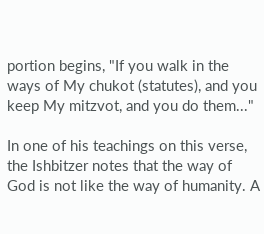portion begins, "If you walk in the ways of My chukot (statutes), and you keep My mitzvot, and you do them..."

In one of his teachings on this verse, the Ishbitzer notes that the way of God is not like the way of humanity. A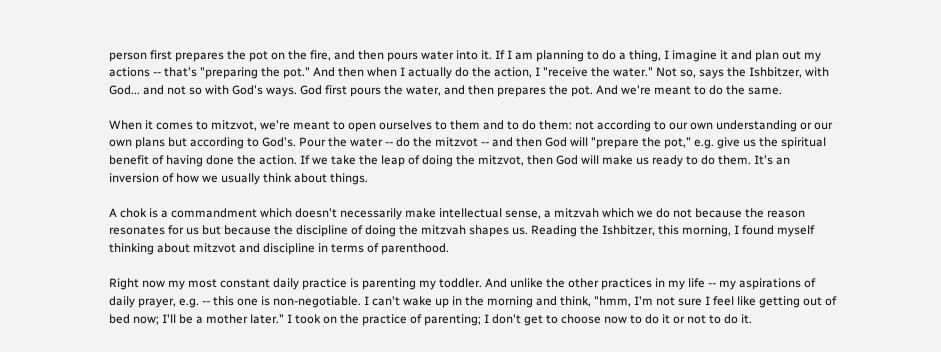person first prepares the pot on the fire, and then pours water into it. If I am planning to do a thing, I imagine it and plan out my actions -- that's "preparing the pot." And then when I actually do the action, I "receive the water." Not so, says the Ishbitzer, with God... and not so with God's ways. God first pours the water, and then prepares the pot. And we're meant to do the same.

When it comes to mitzvot, we're meant to open ourselves to them and to do them: not according to our own understanding or our own plans but according to God's. Pour the water -- do the mitzvot -- and then God will "prepare the pot," e.g. give us the spiritual benefit of having done the action. If we take the leap of doing the mitzvot, then God will make us ready to do them. It's an inversion of how we usually think about things.

A chok is a commandment which doesn't necessarily make intellectual sense, a mitzvah which we do not because the reason resonates for us but because the discipline of doing the mitzvah shapes us. Reading the Ishbitzer, this morning, I found myself thinking about mitzvot and discipline in terms of parenthood.

Right now my most constant daily practice is parenting my toddler. And unlike the other practices in my life -- my aspirations of daily prayer, e.g. -- this one is non-negotiable. I can't wake up in the morning and think, "hmm, I'm not sure I feel like getting out of bed now; I'll be a mother later." I took on the practice of parenting; I don't get to choose now to do it or not to do it.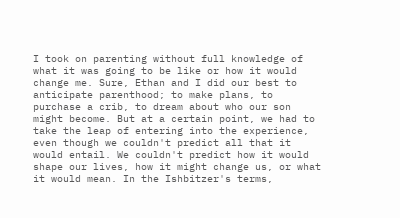I took on parenting without full knowledge of what it was going to be like or how it would change me. Sure, Ethan and I did our best to anticipate parenthood; to make plans, to purchase a crib, to dream about who our son might become. But at a certain point, we had to take the leap of entering into the experience, even though we couldn't predict all that it would entail. We couldn't predict how it would shape our lives, how it might change us, or what it would mean. In the Ishbitzer's terms,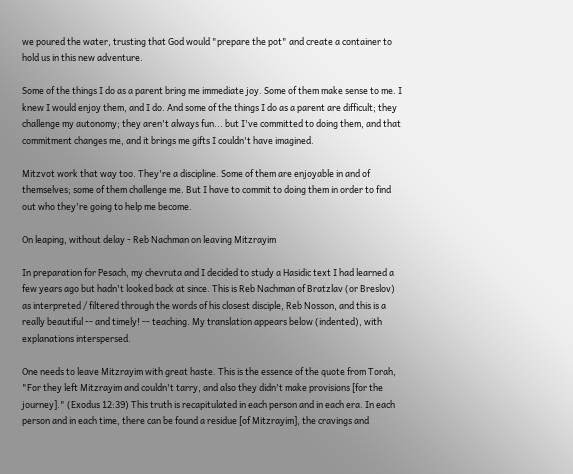we poured the water, trusting that God would "prepare the pot" and create a container to hold us in this new adventure.

Some of the things I do as a parent bring me immediate joy. Some of them make sense to me. I knew I would enjoy them, and I do. And some of the things I do as a parent are difficult; they challenge my autonomy; they aren't always fun... but I've committed to doing them, and that commitment changes me, and it brings me gifts I couldn't have imagined.

Mitzvot work that way too. They're a discipline. Some of them are enjoyable in and of themselves; some of them challenge me. But I have to commit to doing them in order to find out who they're going to help me become.

On leaping, without delay - Reb Nachman on leaving Mitzrayim

In preparation for Pesach, my chevruta and I decided to study a Hasidic text I had learned a few years ago but hadn't looked back at since. This is Reb Nachman of Bratzlav (or Breslov) as interpreted / filtered through the words of his closest disciple, Reb Nosson, and this is a really beautiful -- and timely! -- teaching. My translation appears below (indented), with explanations interspersed.

One needs to leave Mitzrayim with great haste. This is the essence of the quote from Torah, "For they left Mitzrayim and couldn't tarry, and also they didn't make provisions [for the journey]." (Exodus 12:39) This truth is recapitulated in each person and in each era. In each person and in each time, there can be found a residue [of Mitzrayim], the cravings and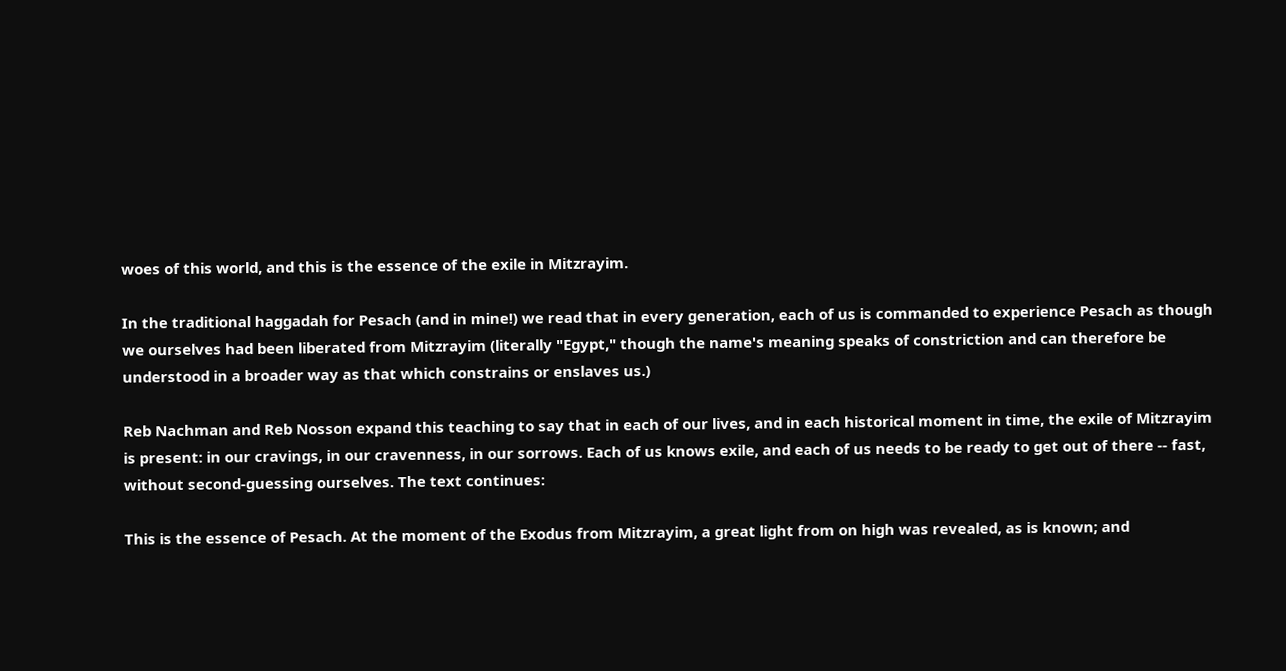woes of this world, and this is the essence of the exile in Mitzrayim.

In the traditional haggadah for Pesach (and in mine!) we read that in every generation, each of us is commanded to experience Pesach as though we ourselves had been liberated from Mitzrayim (literally "Egypt," though the name's meaning speaks of constriction and can therefore be understood in a broader way as that which constrains or enslaves us.)

Reb Nachman and Reb Nosson expand this teaching to say that in each of our lives, and in each historical moment in time, the exile of Mitzrayim is present: in our cravings, in our cravenness, in our sorrows. Each of us knows exile, and each of us needs to be ready to get out of there -- fast, without second-guessing ourselves. The text continues:

This is the essence of Pesach. At the moment of the Exodus from Mitzrayim, a great light from on high was revealed, as is known; and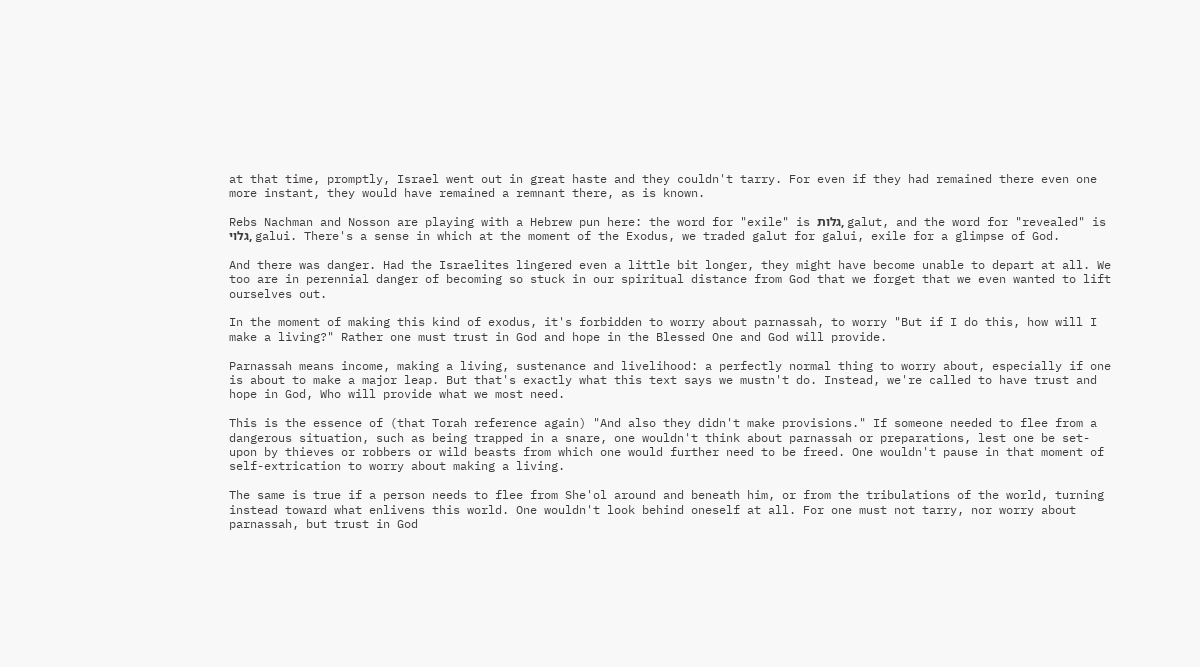at that time, promptly, Israel went out in great haste and they couldn't tarry. For even if they had remained there even one more instant, they would have remained a remnant there, as is known.

Rebs Nachman and Nosson are playing with a Hebrew pun here: the word for "exile" is גלות, galut, and the word for "revealed" is גלוי, galui. There's a sense in which at the moment of the Exodus, we traded galut for galui, exile for a glimpse of God.

And there was danger. Had the Israelites lingered even a little bit longer, they might have become unable to depart at all. We too are in perennial danger of becoming so stuck in our spiritual distance from God that we forget that we even wanted to lift ourselves out.

In the moment of making this kind of exodus, it's forbidden to worry about parnassah, to worry "But if I do this, how will I make a living?" Rather one must trust in God and hope in the Blessed One and God will provide.

Parnassah means income, making a living, sustenance and livelihood: a perfectly normal thing to worry about, especially if one is about to make a major leap. But that's exactly what this text says we mustn't do. Instead, we're called to have trust and hope in God, Who will provide what we most need.

This is the essence of (that Torah reference again) "And also they didn't make provisions." If someone needed to flee from a dangerous situation, such as being trapped in a snare, one wouldn't think about parnassah or preparations, lest one be set-upon by thieves or robbers or wild beasts from which one would further need to be freed. One wouldn't pause in that moment of self-extrication to worry about making a living.

The same is true if a person needs to flee from She'ol around and beneath him, or from the tribulations of the world, turning instead toward what enlivens this world. One wouldn't look behind oneself at all. For one must not tarry, nor worry about parnassah, but trust in God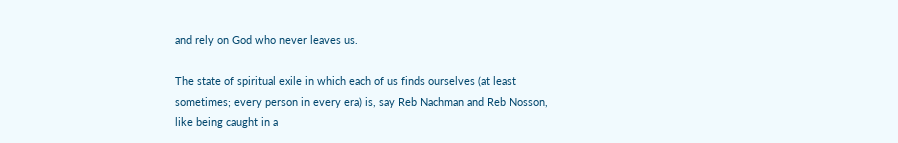and rely on God who never leaves us.

The state of spiritual exile in which each of us finds ourselves (at least sometimes; every person in every era) is, say Reb Nachman and Reb Nosson, like being caught in a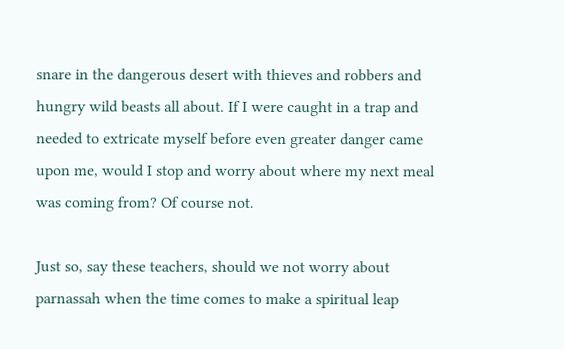snare in the dangerous desert with thieves and robbers and hungry wild beasts all about. If I were caught in a trap and needed to extricate myself before even greater danger came upon me, would I stop and worry about where my next meal was coming from? Of course not.

Just so, say these teachers, should we not worry about parnassah when the time comes to make a spiritual leap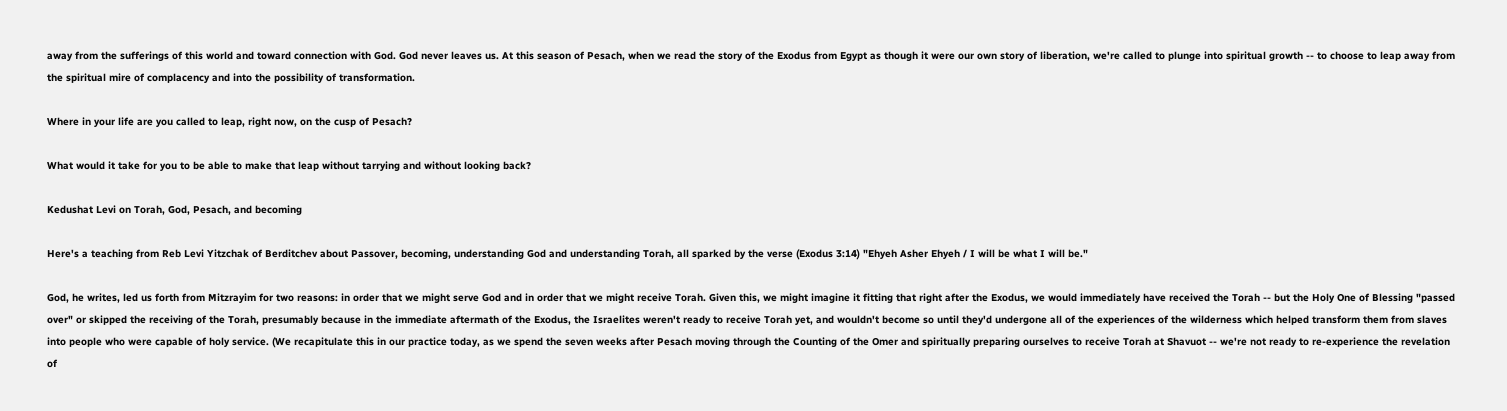away from the sufferings of this world and toward connection with God. God never leaves us. At this season of Pesach, when we read the story of the Exodus from Egypt as though it were our own story of liberation, we're called to plunge into spiritual growth -- to choose to leap away from the spiritual mire of complacency and into the possibility of transformation.

Where in your life are you called to leap, right now, on the cusp of Pesach?

What would it take for you to be able to make that leap without tarrying and without looking back?

Kedushat Levi on Torah, God, Pesach, and becoming

Here's a teaching from Reb Levi Yitzchak of Berditchev about Passover, becoming, understanding God and understanding Torah, all sparked by the verse (Exodus 3:14) "Ehyeh Asher Ehyeh / I will be what I will be."

God, he writes, led us forth from Mitzrayim for two reasons: in order that we might serve God and in order that we might receive Torah. Given this, we might imagine it fitting that right after the Exodus, we would immediately have received the Torah -- but the Holy One of Blessing "passed over" or skipped the receiving of the Torah, presumably because in the immediate aftermath of the Exodus, the Israelites weren't ready to receive Torah yet, and wouldn't become so until they'd undergone all of the experiences of the wilderness which helped transform them from slaves into people who were capable of holy service. (We recapitulate this in our practice today, as we spend the seven weeks after Pesach moving through the Counting of the Omer and spiritually preparing ourselves to receive Torah at Shavuot -- we're not ready to re-experience the revelation of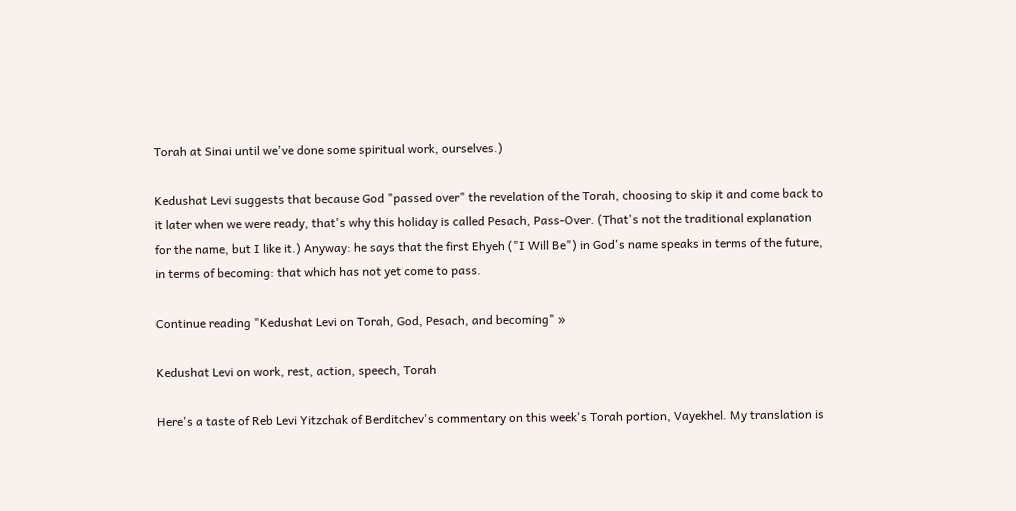Torah at Sinai until we've done some spiritual work, ourselves.)

Kedushat Levi suggests that because God "passed over" the revelation of the Torah, choosing to skip it and come back to it later when we were ready, that's why this holiday is called Pesach, Pass-Over. (That's not the traditional explanation for the name, but I like it.) Anyway: he says that the first Ehyeh ("I Will Be") in God's name speaks in terms of the future, in terms of becoming: that which has not yet come to pass.

Continue reading "Kedushat Levi on Torah, God, Pesach, and becoming" »

Kedushat Levi on work, rest, action, speech, Torah

Here's a taste of Reb Levi Yitzchak of Berditchev's commentary on this week's Torah portion, Vayekhel. My translation is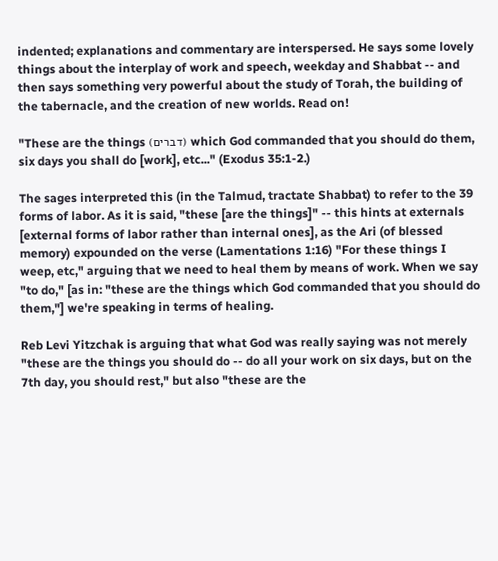indented; explanations and commentary are interspersed. He says some lovely things about the interplay of work and speech, weekday and Shabbat -- and then says something very powerful about the study of Torah, the building of the tabernacle, and the creation of new worlds. Read on!

"These are the things (דברים) which God commanded that you should do them, six days you shall do [work], etc..." (Exodus 35:1-2.)

The sages interpreted this (in the Talmud, tractate Shabbat) to refer to the 39 forms of labor. As it is said, "these [are the things]" -- this hints at externals [external forms of labor rather than internal ones], as the Ari (of blessed memory) expounded on the verse (Lamentations 1:16) "For these things I weep, etc," arguing that we need to heal them by means of work. When we say "to do," [as in: "these are the things which God commanded that you should do them,"] we're speaking in terms of healing.

Reb Levi Yitzchak is arguing that what God was really saying was not merely "these are the things you should do -- do all your work on six days, but on the 7th day, you should rest," but also "these are the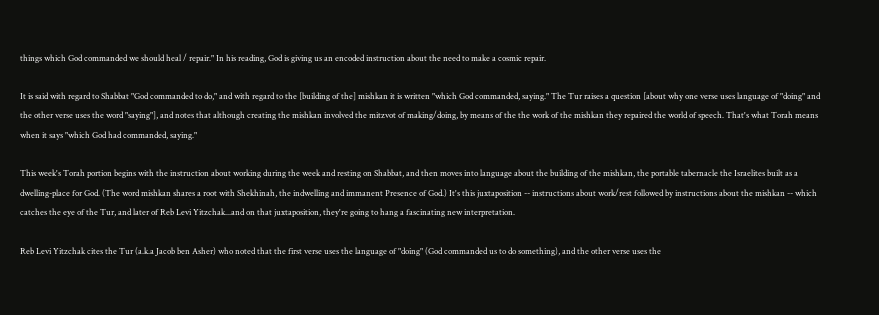things which God commanded we should heal / repair." In his reading, God is giving us an encoded instruction about the need to make a cosmic repair.

It is said with regard to Shabbat "God commanded to do," and with regard to the [building of the] mishkan it is written "which God commanded, saying." The Tur raises a question [about why one verse uses language of "doing" and the other verse uses the word "saying"], and notes that although creating the mishkan involved the mitzvot of making/doing, by means of the the work of the mishkan they repaired the world of speech. That's what Torah means when it says "which God had commanded, saying."

This week's Torah portion begins with the instruction about working during the week and resting on Shabbat, and then moves into language about the building of the mishkan, the portable tabernacle the Israelites built as a dwelling-place for God. (The word mishkan shares a root with Shekhinah, the indwelling and immanent Presence of God.) It's this juxtaposition -- instructions about work/rest followed by instructions about the mishkan -- which catches the eye of the Tur, and later of Reb Levi Yitzchak...and on that juxtaposition, they're going to hang a fascinating new interpretation.

Reb Levi Yitzchak cites the Tur (a.k.a Jacob ben Asher) who noted that the first verse uses the language of "doing" (God commanded us to do something), and the other verse uses the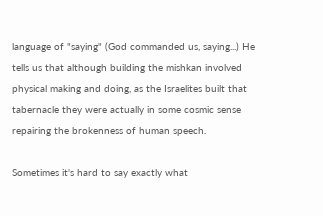language of "saying" (God commanded us, saying...) He tells us that although building the mishkan involved physical making and doing, as the Israelites built that tabernacle they were actually in some cosmic sense repairing the brokenness of human speech.

Sometimes it's hard to say exactly what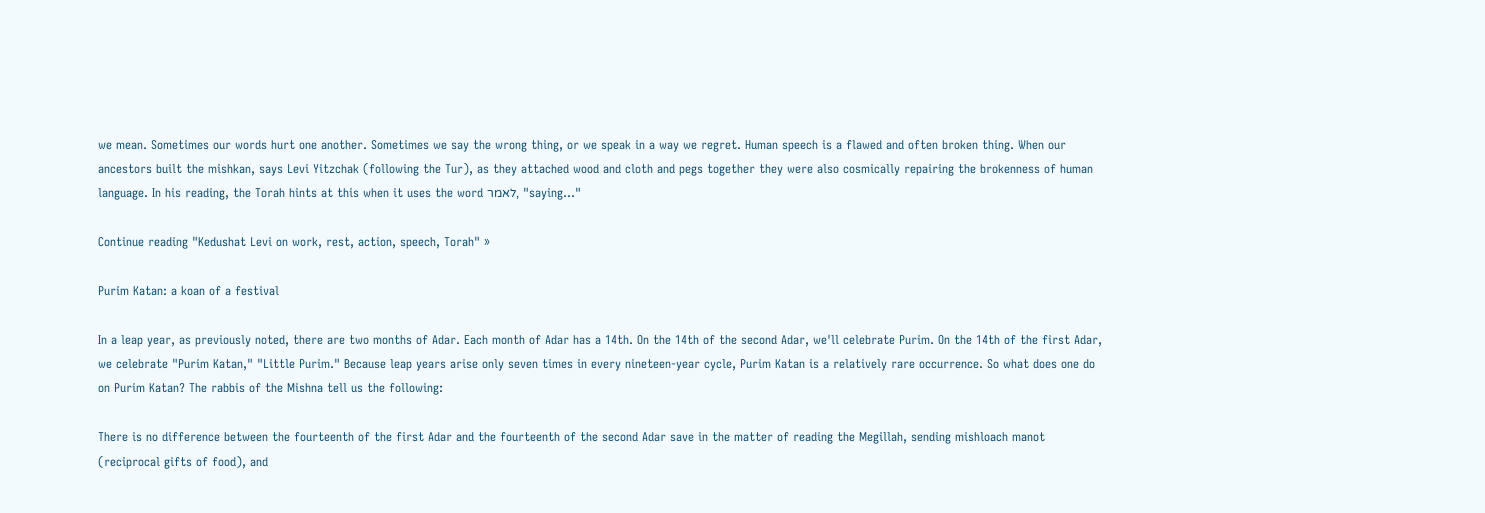we mean. Sometimes our words hurt one another. Sometimes we say the wrong thing, or we speak in a way we regret. Human speech is a flawed and often broken thing. When our ancestors built the mishkan, says Levi Yitzchak (following the Tur), as they attached wood and cloth and pegs together they were also cosmically repairing the brokenness of human language. In his reading, the Torah hints at this when it uses the word לאמר, "saying..."

Continue reading "Kedushat Levi on work, rest, action, speech, Torah" »

Purim Katan: a koan of a festival

In a leap year, as previously noted, there are two months of Adar. Each month of Adar has a 14th. On the 14th of the second Adar, we'll celebrate Purim. On the 14th of the first Adar, we celebrate "Purim Katan," "Little Purim." Because leap years arise only seven times in every nineteen-year cycle, Purim Katan is a relatively rare occurrence. So what does one do on Purim Katan? The rabbis of the Mishna tell us the following:

There is no difference between the fourteenth of the first Adar and the fourteenth of the second Adar save in the matter of reading the Megillah, sending mishloach manot (reciprocal gifts of food), and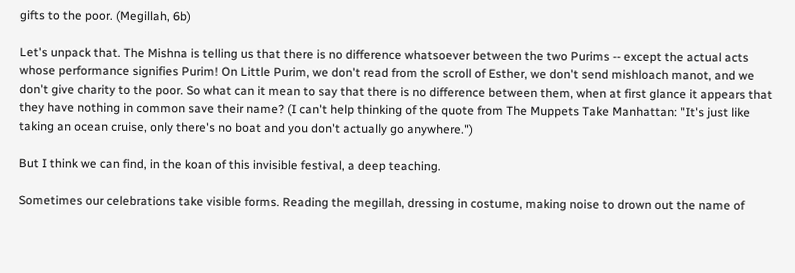gifts to the poor. (Megillah, 6b)

Let's unpack that. The Mishna is telling us that there is no difference whatsoever between the two Purims -- except the actual acts whose performance signifies Purim! On Little Purim, we don't read from the scroll of Esther, we don't send mishloach manot, and we don't give charity to the poor. So what can it mean to say that there is no difference between them, when at first glance it appears that they have nothing in common save their name? (I can't help thinking of the quote from The Muppets Take Manhattan: "It's just like taking an ocean cruise, only there's no boat and you don't actually go anywhere.")

But I think we can find, in the koan of this invisible festival, a deep teaching.

Sometimes our celebrations take visible forms. Reading the megillah, dressing in costume, making noise to drown out the name of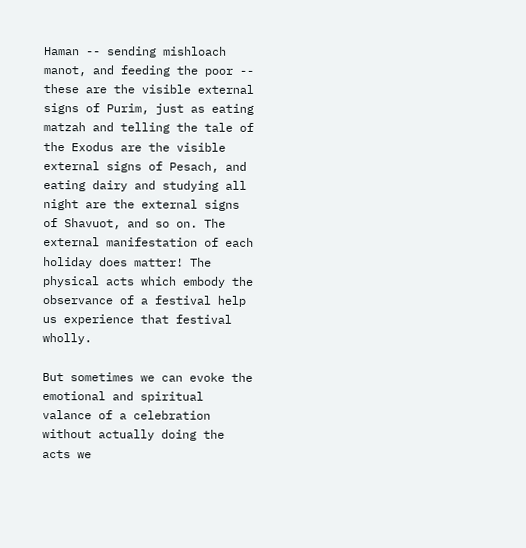Haman -- sending mishloach manot, and feeding the poor -- these are the visible external signs of Purim, just as eating matzah and telling the tale of the Exodus are the visible external signs of Pesach, and eating dairy and studying all night are the external signs of Shavuot, and so on. The external manifestation of each holiday does matter! The physical acts which embody the observance of a festival help us experience that festival wholly.

But sometimes we can evoke the emotional and spiritual valance of a celebration without actually doing the acts we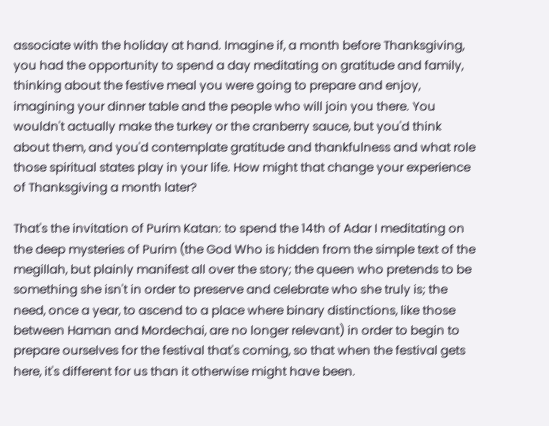associate with the holiday at hand. Imagine if, a month before Thanksgiving, you had the opportunity to spend a day meditating on gratitude and family, thinking about the festive meal you were going to prepare and enjoy, imagining your dinner table and the people who will join you there. You wouldn't actually make the turkey or the cranberry sauce, but you'd think about them, and you'd contemplate gratitude and thankfulness and what role those spiritual states play in your life. How might that change your experience of Thanksgiving a month later?

That's the invitation of Purim Katan: to spend the 14th of Adar I meditating on the deep mysteries of Purim (the God Who is hidden from the simple text of the megillah, but plainly manifest all over the story; the queen who pretends to be something she isn't in order to preserve and celebrate who she truly is; the need, once a year, to ascend to a place where binary distinctions, like those between Haman and Mordechai, are no longer relevant) in order to begin to prepare ourselves for the festival that's coming, so that when the festival gets here, it's different for us than it otherwise might have been.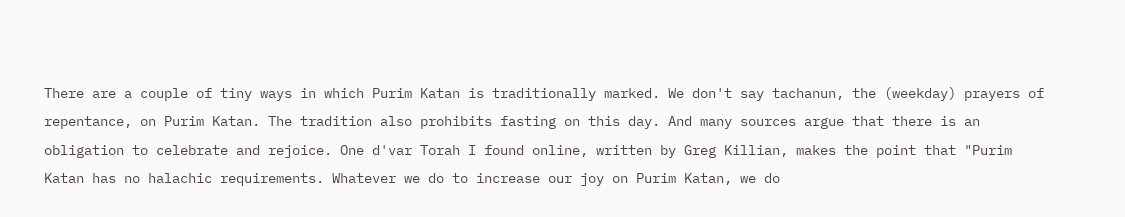There are a couple of tiny ways in which Purim Katan is traditionally marked. We don't say tachanun, the (weekday) prayers of repentance, on Purim Katan. The tradition also prohibits fasting on this day. And many sources argue that there is an obligation to celebrate and rejoice. One d'var Torah I found online, written by Greg Killian, makes the point that "Purim Katan has no halachic requirements. Whatever we do to increase our joy on Purim Katan, we do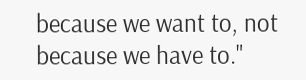because we want to, not because we have to."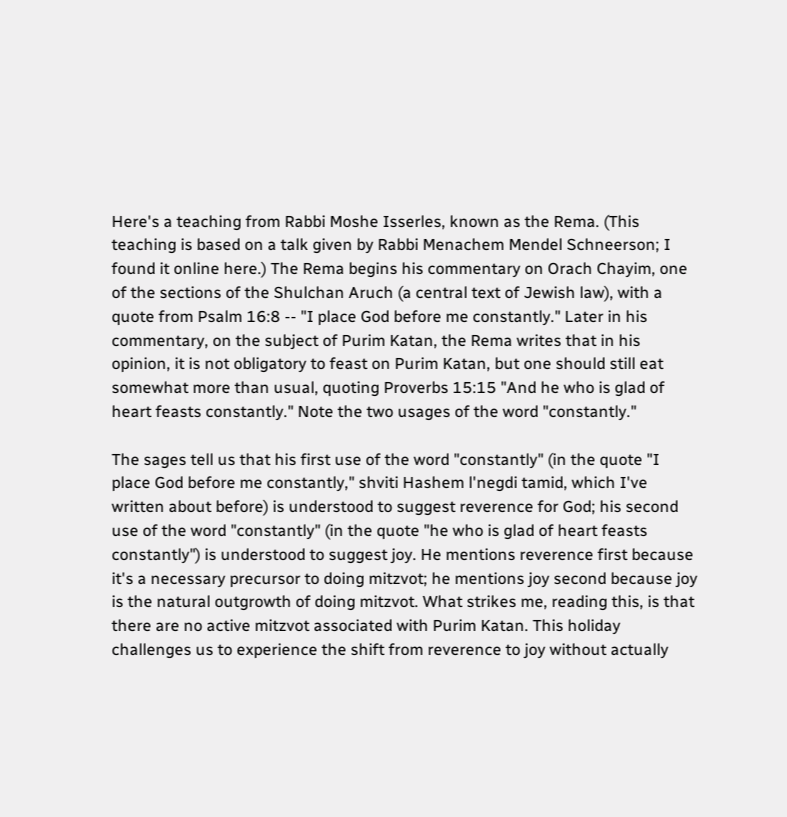Here's a teaching from Rabbi Moshe Isserles, known as the Rema. (This teaching is based on a talk given by Rabbi Menachem Mendel Schneerson; I found it online here.) The Rema begins his commentary on Orach Chayim, one of the sections of the Shulchan Aruch (a central text of Jewish law), with a quote from Psalm 16:8 -- "I place God before me constantly." Later in his commentary, on the subject of Purim Katan, the Rema writes that in his opinion, it is not obligatory to feast on Purim Katan, but one should still eat somewhat more than usual, quoting Proverbs 15:15 "And he who is glad of heart feasts constantly." Note the two usages of the word "constantly."

The sages tell us that his first use of the word "constantly" (in the quote "I place God before me constantly," shviti Hashem l'negdi tamid, which I've written about before) is understood to suggest reverence for God; his second use of the word "constantly" (in the quote "he who is glad of heart feasts constantly") is understood to suggest joy. He mentions reverence first because it's a necessary precursor to doing mitzvot; he mentions joy second because joy is the natural outgrowth of doing mitzvot. What strikes me, reading this, is that there are no active mitzvot associated with Purim Katan. This holiday challenges us to experience the shift from reverence to joy without actually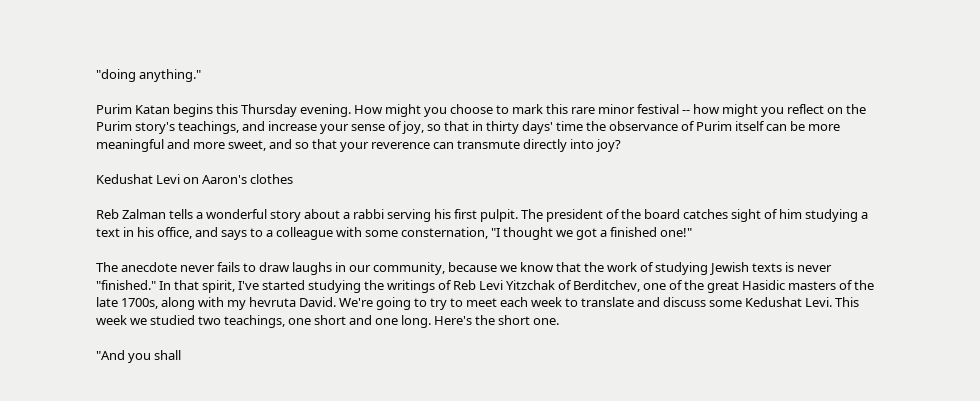"doing anything."

Purim Katan begins this Thursday evening. How might you choose to mark this rare minor festival -- how might you reflect on the Purim story's teachings, and increase your sense of joy, so that in thirty days' time the observance of Purim itself can be more meaningful and more sweet, and so that your reverence can transmute directly into joy?

Kedushat Levi on Aaron's clothes

Reb Zalman tells a wonderful story about a rabbi serving his first pulpit. The president of the board catches sight of him studying a text in his office, and says to a colleague with some consternation, "I thought we got a finished one!"

The anecdote never fails to draw laughs in our community, because we know that the work of studying Jewish texts is never "finished." In that spirit, I've started studying the writings of Reb Levi Yitzchak of Berditchev, one of the great Hasidic masters of the late 1700s, along with my hevruta David. We're going to try to meet each week to translate and discuss some Kedushat Levi. This week we studied two teachings, one short and one long. Here's the short one.

"And you shall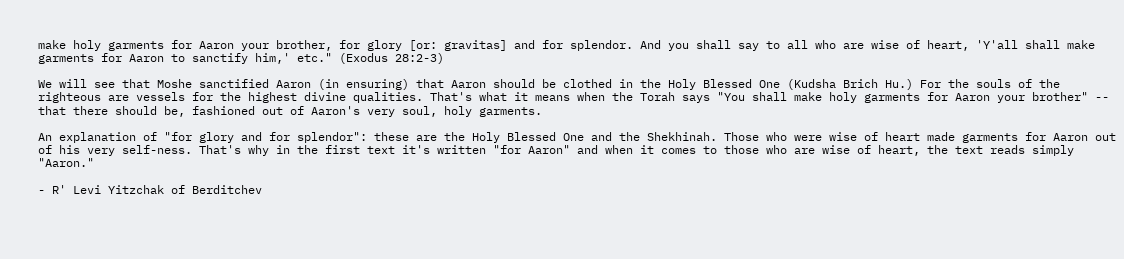make holy garments for Aaron your brother, for glory [or: gravitas] and for splendor. And you shall say to all who are wise of heart, 'Y'all shall make garments for Aaron to sanctify him,' etc." (Exodus 28:2-3)

We will see that Moshe sanctified Aaron (in ensuring) that Aaron should be clothed in the Holy Blessed One (Kudsha Brich Hu.) For the souls of the righteous are vessels for the highest divine qualities. That's what it means when the Torah says "You shall make holy garments for Aaron your brother" -- that there should be, fashioned out of Aaron's very soul, holy garments.

An explanation of "for glory and for splendor": these are the Holy Blessed One and the Shekhinah. Those who were wise of heart made garments for Aaron out of his very self-ness. That's why in the first text it's written "for Aaron" and when it comes to those who are wise of heart, the text reads simply "Aaron."

- R' Levi Yitzchak of Berditchev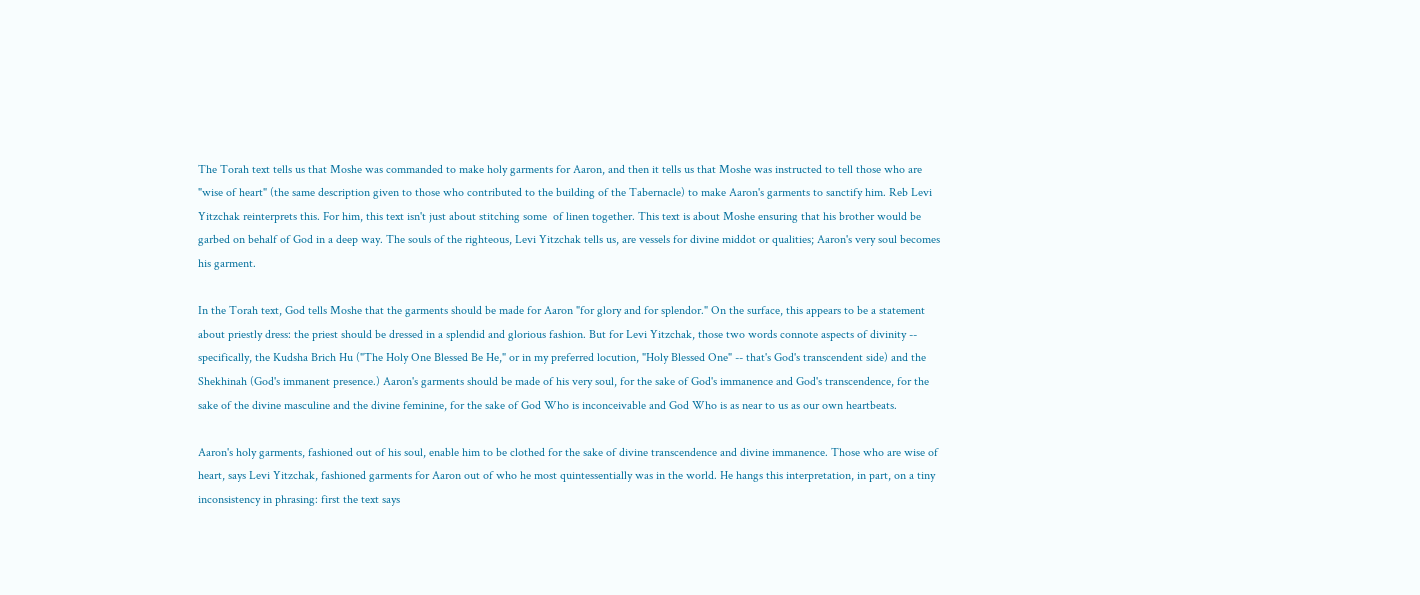The Torah text tells us that Moshe was commanded to make holy garments for Aaron, and then it tells us that Moshe was instructed to tell those who are "wise of heart" (the same description given to those who contributed to the building of the Tabernacle) to make Aaron's garments to sanctify him. Reb Levi Yitzchak reinterprets this. For him, this text isn't just about stitching some  of linen together. This text is about Moshe ensuring that his brother would be garbed on behalf of God in a deep way. The souls of the righteous, Levi Yitzchak tells us, are vessels for divine middot or qualities; Aaron's very soul becomes his garment.

In the Torah text, God tells Moshe that the garments should be made for Aaron "for glory and for splendor." On the surface, this appears to be a statement about priestly dress: the priest should be dressed in a splendid and glorious fashion. But for Levi Yitzchak, those two words connote aspects of divinity -- specifically, the Kudsha Brich Hu ("The Holy One Blessed Be He," or in my preferred locution, "Holy Blessed One" -- that's God's transcendent side) and the Shekhinah (God's immanent presence.) Aaron's garments should be made of his very soul, for the sake of God's immanence and God's transcendence, for the sake of the divine masculine and the divine feminine, for the sake of God Who is inconceivable and God Who is as near to us as our own heartbeats.

Aaron's holy garments, fashioned out of his soul, enable him to be clothed for the sake of divine transcendence and divine immanence. Those who are wise of heart, says Levi Yitzchak, fashioned garments for Aaron out of who he most quintessentially was in the world. He hangs this interpretation, in part, on a tiny inconsistency in phrasing: first the text says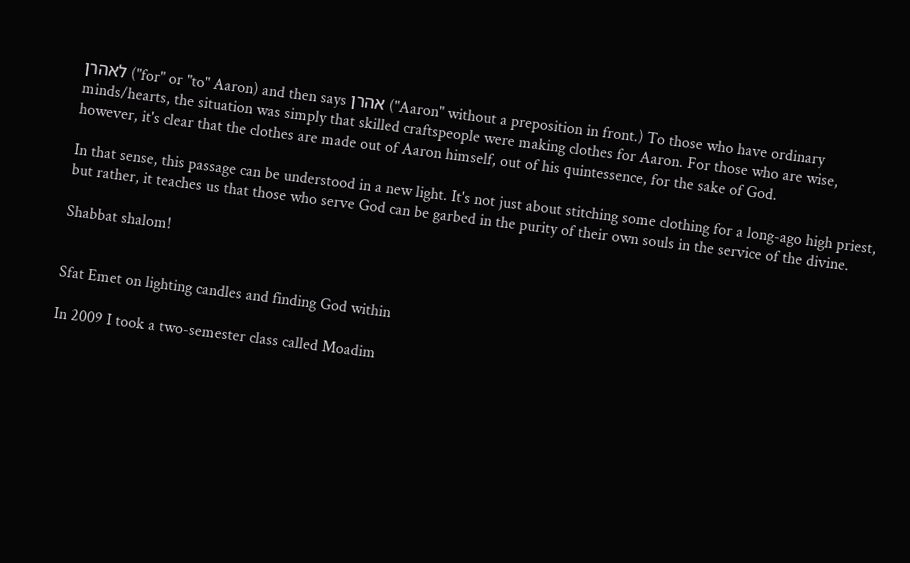לאהרן ("for" or "to" Aaron) and then says אהרן ("Aaron" without a preposition in front.) To those who have ordinary minds/hearts, the situation was simply that skilled craftspeople were making clothes for Aaron. For those who are wise, however, it's clear that the clothes are made out of Aaron himself, out of his quintessence, for the sake of God.

In that sense, this passage can be understood in a new light. It's not just about stitching some clothing for a long-ago high priest, but rather, it teaches us that those who serve God can be garbed in the purity of their own souls in the service of the divine.

Shabbat shalom!


Sfat Emet on lighting candles and finding God within

In 2009 I took a two-semester class called Moadim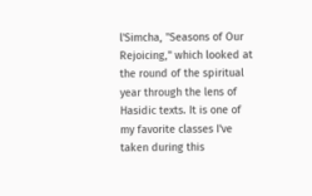l'Simcha, "Seasons of Our Rejoicing," which looked at the round of the spiritual year through the lens of Hasidic texts. It is one of my favorite classes I've taken during this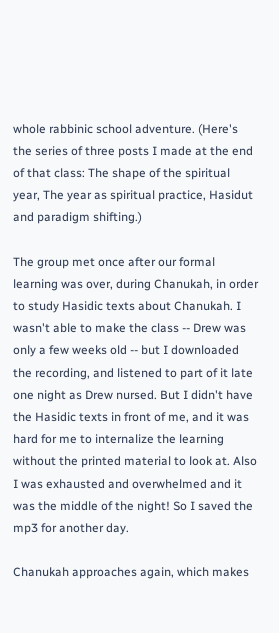whole rabbinic school adventure. (Here's the series of three posts I made at the end of that class: The shape of the spiritual year, The year as spiritual practice, Hasidut and paradigm shifting.)

The group met once after our formal learning was over, during Chanukah, in order to study Hasidic texts about Chanukah. I wasn't able to make the class -- Drew was only a few weeks old -- but I downloaded the recording, and listened to part of it late one night as Drew nursed. But I didn't have the Hasidic texts in front of me, and it was hard for me to internalize the learning without the printed material to look at. Also I was exhausted and overwhelmed and it was the middle of the night! So I saved the mp3 for another day.

Chanukah approaches again, which makes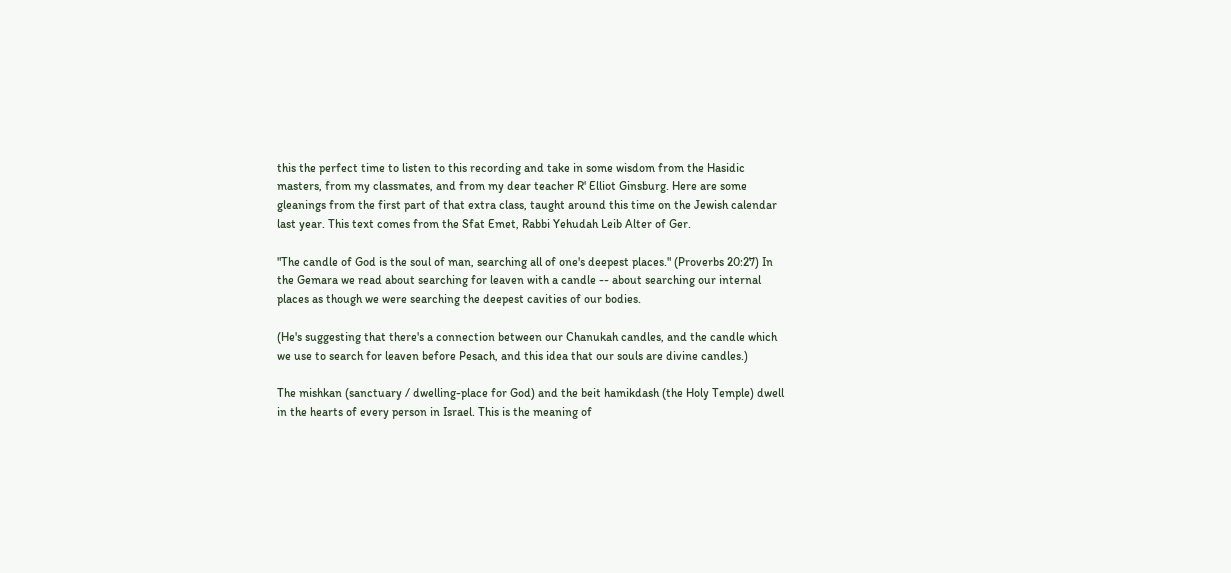this the perfect time to listen to this recording and take in some wisdom from the Hasidic masters, from my classmates, and from my dear teacher R' Elliot Ginsburg. Here are some gleanings from the first part of that extra class, taught around this time on the Jewish calendar last year. This text comes from the Sfat Emet, Rabbi Yehudah Leib Alter of Ger.

"The candle of God is the soul of man, searching all of one's deepest places." (Proverbs 20:27) In the Gemara we read about searching for leaven with a candle -- about searching our internal places as though we were searching the deepest cavities of our bodies.

(He's suggesting that there's a connection between our Chanukah candles, and the candle which we use to search for leaven before Pesach, and this idea that our souls are divine candles.)

The mishkan (sanctuary / dwelling-place for God) and the beit hamikdash (the Holy Temple) dwell in the hearts of every person in Israel. This is the meaning of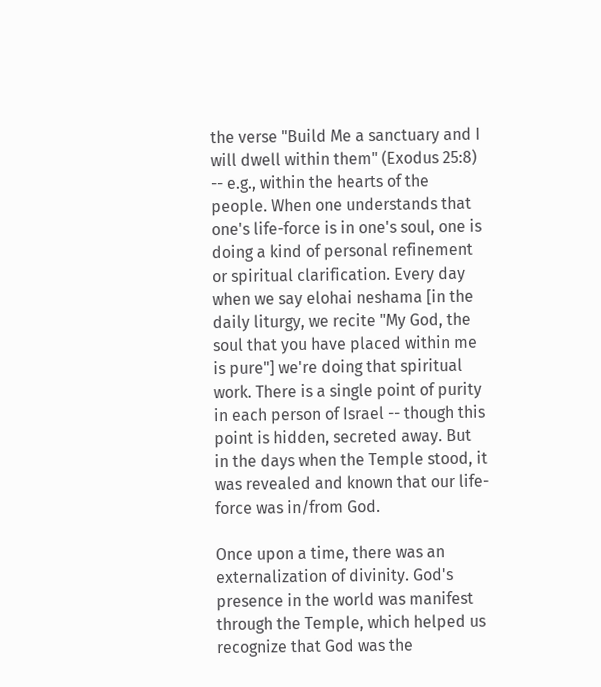the verse "Build Me a sanctuary and I will dwell within them" (Exodus 25:8) -- e.g., within the hearts of the people. When one understands that one's life-force is in one's soul, one is doing a kind of personal refinement or spiritual clarification. Every day when we say elohai neshama [in the daily liturgy, we recite "My God, the soul that you have placed within me is pure"] we're doing that spiritual work. There is a single point of purity in each person of Israel -- though this point is hidden, secreted away. But in the days when the Temple stood, it was revealed and known that our life-force was in/from God.

Once upon a time, there was an externalization of divinity. God's presence in the world was manifest through the Temple, which helped us recognize that God was the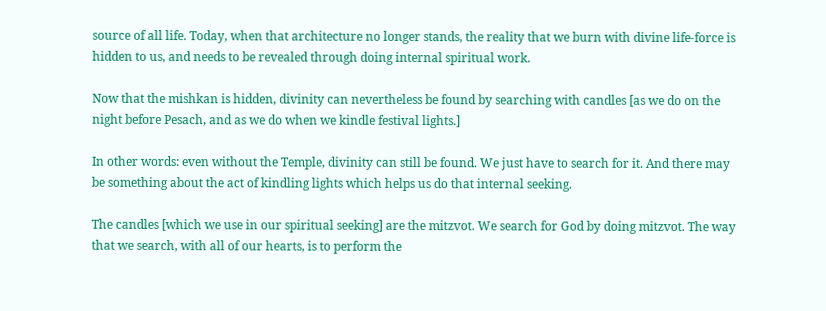source of all life. Today, when that architecture no longer stands, the reality that we burn with divine life-force is hidden to us, and needs to be revealed through doing internal spiritual work.

Now that the mishkan is hidden, divinity can nevertheless be found by searching with candles [as we do on the night before Pesach, and as we do when we kindle festival lights.]

In other words: even without the Temple, divinity can still be found. We just have to search for it. And there may be something about the act of kindling lights which helps us do that internal seeking.

The candles [which we use in our spiritual seeking] are the mitzvot. We search for God by doing mitzvot. The way that we search, with all of our hearts, is to perform the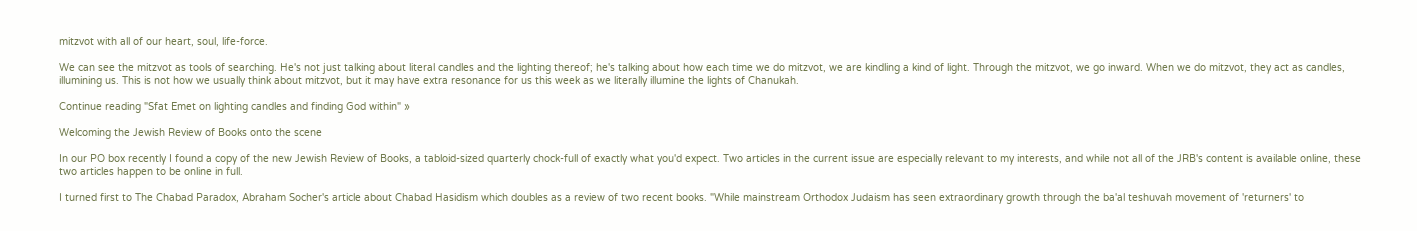mitzvot with all of our heart, soul, life-force.

We can see the mitzvot as tools of searching. He's not just talking about literal candles and the lighting thereof; he's talking about how each time we do mitzvot, we are kindling a kind of light. Through the mitzvot, we go inward. When we do mitzvot, they act as candles, illumining us. This is not how we usually think about mitzvot, but it may have extra resonance for us this week as we literally illumine the lights of Chanukah.

Continue reading "Sfat Emet on lighting candles and finding God within" »

Welcoming the Jewish Review of Books onto the scene

In our PO box recently I found a copy of the new Jewish Review of Books, a tabloid-sized quarterly chock-full of exactly what you'd expect. Two articles in the current issue are especially relevant to my interests, and while not all of the JRB's content is available online, these two articles happen to be online in full.

I turned first to The Chabad Paradox, Abraham Socher's article about Chabad Hasidism which doubles as a review of two recent books. "While mainstream Orthodox Judaism has seen extraordinary growth through the ba'al teshuvah movement of 'returners' to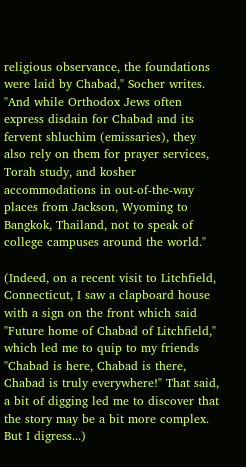religious observance, the foundations were laid by Chabad," Socher writes. "And while Orthodox Jews often express disdain for Chabad and its fervent shluchim (emissaries), they also rely on them for prayer services, Torah study, and kosher accommodations in out-of-the-way places from Jackson, Wyoming to Bangkok, Thailand, not to speak of college campuses around the world."

(Indeed, on a recent visit to Litchfield, Connecticut, I saw a clapboard house with a sign on the front which said "Future home of Chabad of Litchfield," which led me to quip to my friends "Chabad is here, Chabad is there, Chabad is truly everywhere!" That said, a bit of digging led me to discover that the story may be a bit more complex. But I digress...)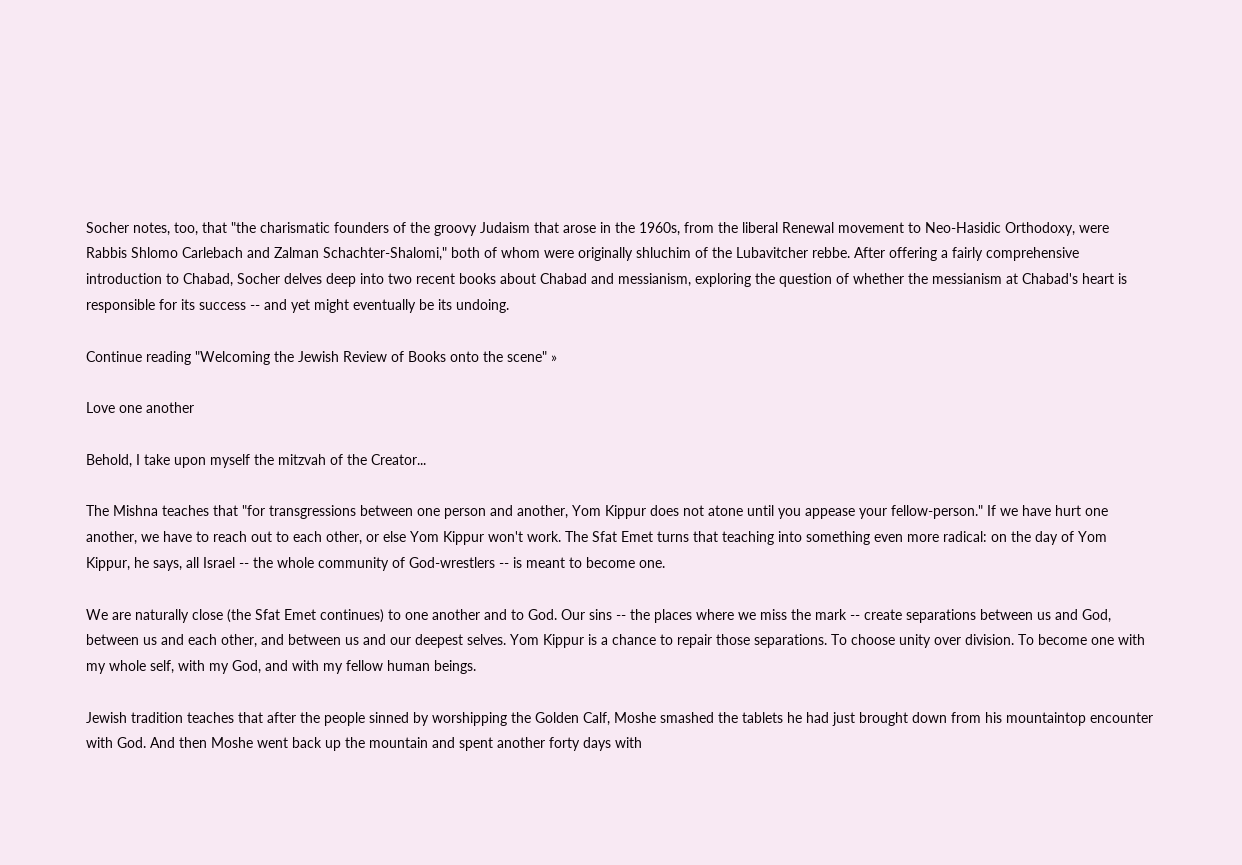Socher notes, too, that "the charismatic founders of the groovy Judaism that arose in the 1960s, from the liberal Renewal movement to Neo-Hasidic Orthodoxy, were Rabbis Shlomo Carlebach and Zalman Schachter-Shalomi," both of whom were originally shluchim of the Lubavitcher rebbe. After offering a fairly comprehensive introduction to Chabad, Socher delves deep into two recent books about Chabad and messianism, exploring the question of whether the messianism at Chabad's heart is responsible for its success -- and yet might eventually be its undoing.

Continue reading "Welcoming the Jewish Review of Books onto the scene" »

Love one another

Behold, I take upon myself the mitzvah of the Creator...

The Mishna teaches that "for transgressions between one person and another, Yom Kippur does not atone until you appease your fellow-person." If we have hurt one another, we have to reach out to each other, or else Yom Kippur won't work. The Sfat Emet turns that teaching into something even more radical: on the day of Yom Kippur, he says, all Israel -- the whole community of God-wrestlers -- is meant to become one.

We are naturally close (the Sfat Emet continues) to one another and to God. Our sins -- the places where we miss the mark -- create separations between us and God, between us and each other, and between us and our deepest selves. Yom Kippur is a chance to repair those separations. To choose unity over division. To become one with my whole self, with my God, and with my fellow human beings.

Jewish tradition teaches that after the people sinned by worshipping the Golden Calf, Moshe smashed the tablets he had just brought down from his mountaintop encounter with God. And then Moshe went back up the mountain and spent another forty days with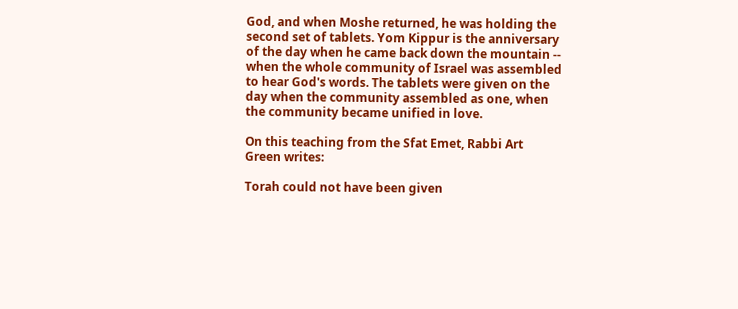God, and when Moshe returned, he was holding the second set of tablets. Yom Kippur is the anniversary of the day when he came back down the mountain -- when the whole community of Israel was assembled to hear God's words. The tablets were given on the day when the community assembled as one, when the community became unified in love.

On this teaching from the Sfat Emet, Rabbi Art Green writes:

Torah could not have been given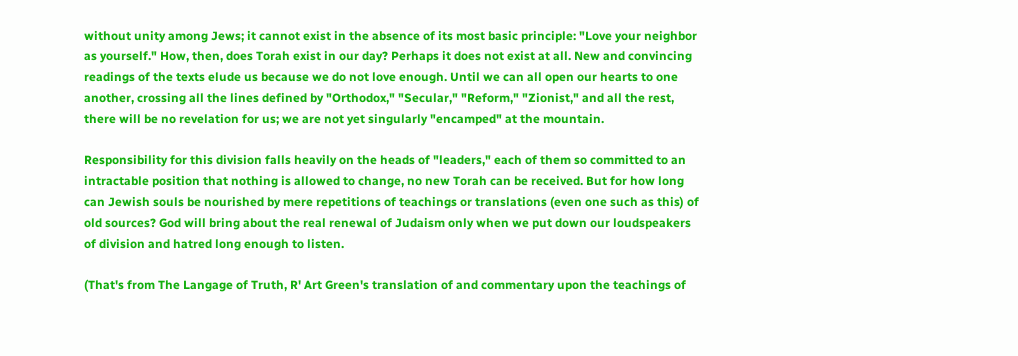without unity among Jews; it cannot exist in the absence of its most basic principle: "Love your neighbor as yourself." How, then, does Torah exist in our day? Perhaps it does not exist at all. New and convincing readings of the texts elude us because we do not love enough. Until we can all open our hearts to one another, crossing all the lines defined by "Orthodox," "Secular," "Reform," "Zionist," and all the rest, there will be no revelation for us; we are not yet singularly "encamped" at the mountain.

Responsibility for this division falls heavily on the heads of "leaders," each of them so committed to an intractable position that nothing is allowed to change, no new Torah can be received. But for how long can Jewish souls be nourished by mere repetitions of teachings or translations (even one such as this) of old sources? God will bring about the real renewal of Judaism only when we put down our loudspeakers of division and hatred long enough to listen.

(That's from The Langage of Truth, R' Art Green's translation of and commentary upon the teachings of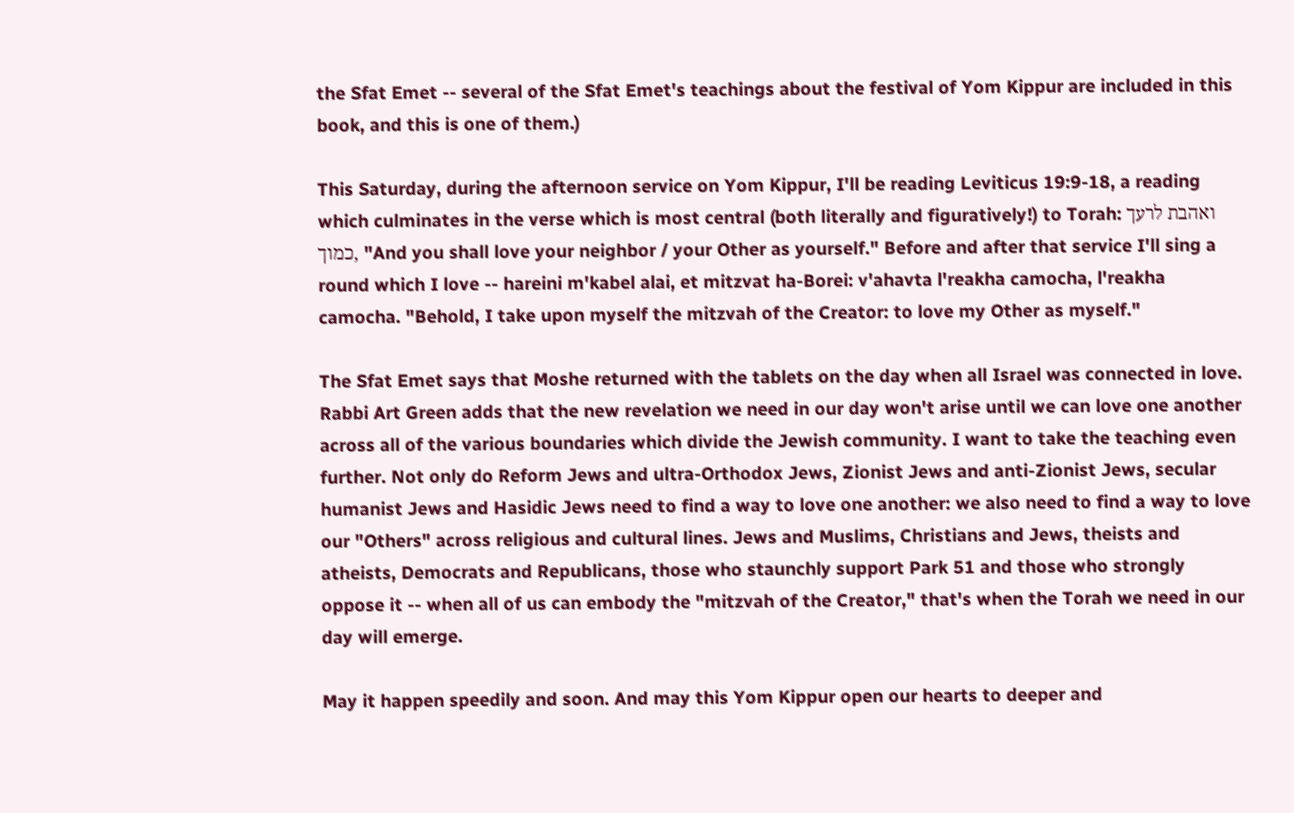the Sfat Emet -- several of the Sfat Emet's teachings about the festival of Yom Kippur are included in this book, and this is one of them.)

This Saturday, during the afternoon service on Yom Kippur, I'll be reading Leviticus 19:9-18, a reading which culminates in the verse which is most central (both literally and figuratively!) to Torah: ואהבת לרעך כמוך, "And you shall love your neighbor / your Other as yourself." Before and after that service I'll sing a round which I love -- hareini m'kabel alai, et mitzvat ha-Borei: v'ahavta l'reakha camocha, l'reakha camocha. "Behold, I take upon myself the mitzvah of the Creator: to love my Other as myself."

The Sfat Emet says that Moshe returned with the tablets on the day when all Israel was connected in love. Rabbi Art Green adds that the new revelation we need in our day won't arise until we can love one another across all of the various boundaries which divide the Jewish community. I want to take the teaching even further. Not only do Reform Jews and ultra-Orthodox Jews, Zionist Jews and anti-Zionist Jews, secular humanist Jews and Hasidic Jews need to find a way to love one another: we also need to find a way to love our "Others" across religious and cultural lines. Jews and Muslims, Christians and Jews, theists and atheists, Democrats and Republicans, those who staunchly support Park 51 and those who strongly oppose it -- when all of us can embody the "mitzvah of the Creator," that's when the Torah we need in our day will emerge.

May it happen speedily and soon. And may this Yom Kippur open our hearts to deeper and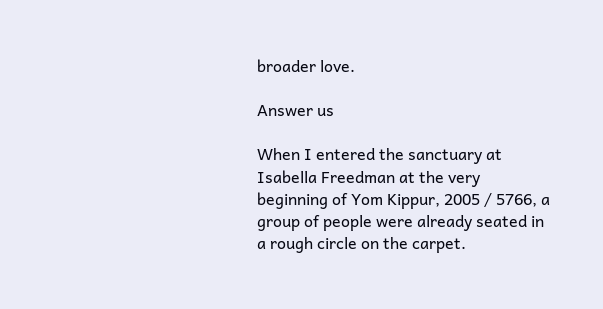broader love.

Answer us

When I entered the sanctuary at Isabella Freedman at the very beginning of Yom Kippur, 2005 / 5766, a group of people were already seated in a rough circle on the carpet.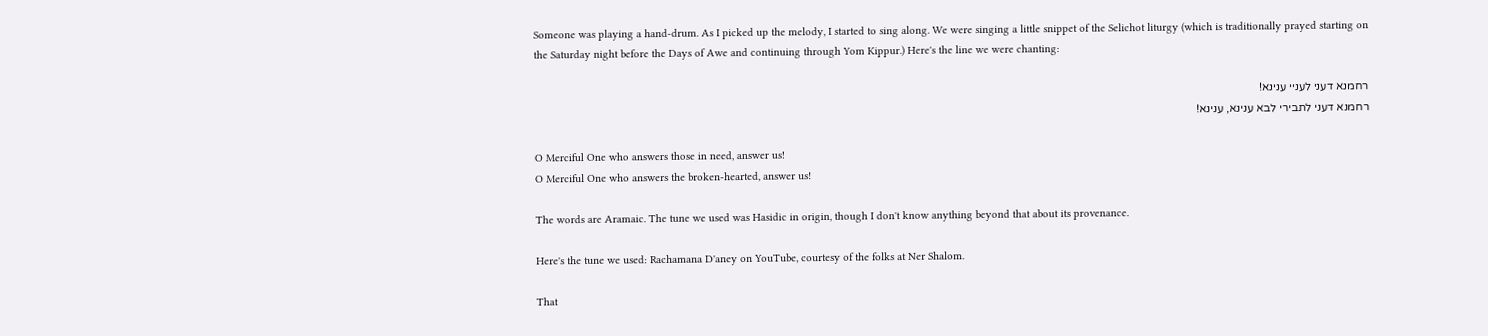Someone was playing a hand-drum. As I picked up the melody, I started to sing along. We were singing a little snippet of the Selichot liturgy (which is traditionally prayed starting on the Saturday night before the Days of Awe and continuing through Yom Kippur.) Here's the line we were chanting:

רחמנא דעני לעניי ענינא!
רחמנא דעני לתבירי לבא ענינא, ענינא!

O Merciful One who answers those in need, answer us!
O Merciful One who answers the broken-hearted, answer us!

The words are Aramaic. The tune we used was Hasidic in origin, though I don't know anything beyond that about its provenance.

Here's the tune we used: Rachamana D'aney on YouTube, courtesy of the folks at Ner Shalom.

That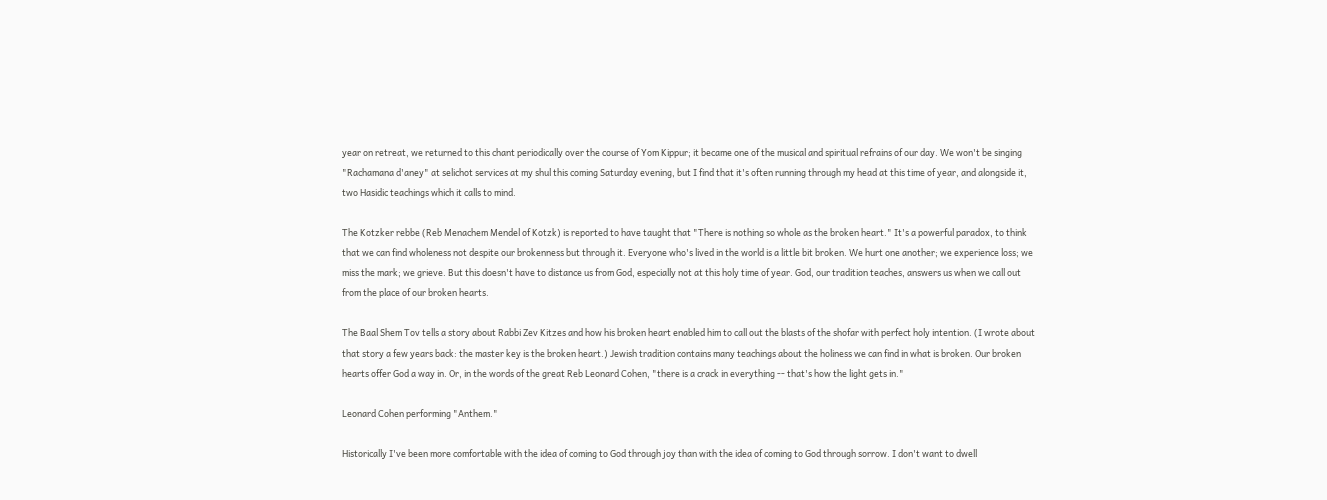year on retreat, we returned to this chant periodically over the course of Yom Kippur; it became one of the musical and spiritual refrains of our day. We won't be singing "Rachamana d'aney" at selichot services at my shul this coming Saturday evening, but I find that it's often running through my head at this time of year, and alongside it, two Hasidic teachings which it calls to mind.

The Kotzker rebbe (Reb Menachem Mendel of Kotzk) is reported to have taught that "There is nothing so whole as the broken heart." It's a powerful paradox, to think that we can find wholeness not despite our brokenness but through it. Everyone who's lived in the world is a little bit broken. We hurt one another; we experience loss; we miss the mark; we grieve. But this doesn't have to distance us from God, especially not at this holy time of year. God, our tradition teaches, answers us when we call out from the place of our broken hearts.

The Baal Shem Tov tells a story about Rabbi Zev Kitzes and how his broken heart enabled him to call out the blasts of the shofar with perfect holy intention. (I wrote about that story a few years back: the master key is the broken heart.) Jewish tradition contains many teachings about the holiness we can find in what is broken. Our broken hearts offer God a way in. Or, in the words of the great Reb Leonard Cohen, "there is a crack in everything -- that's how the light gets in."

Leonard Cohen performing "Anthem."

Historically I've been more comfortable with the idea of coming to God through joy than with the idea of coming to God through sorrow. I don't want to dwell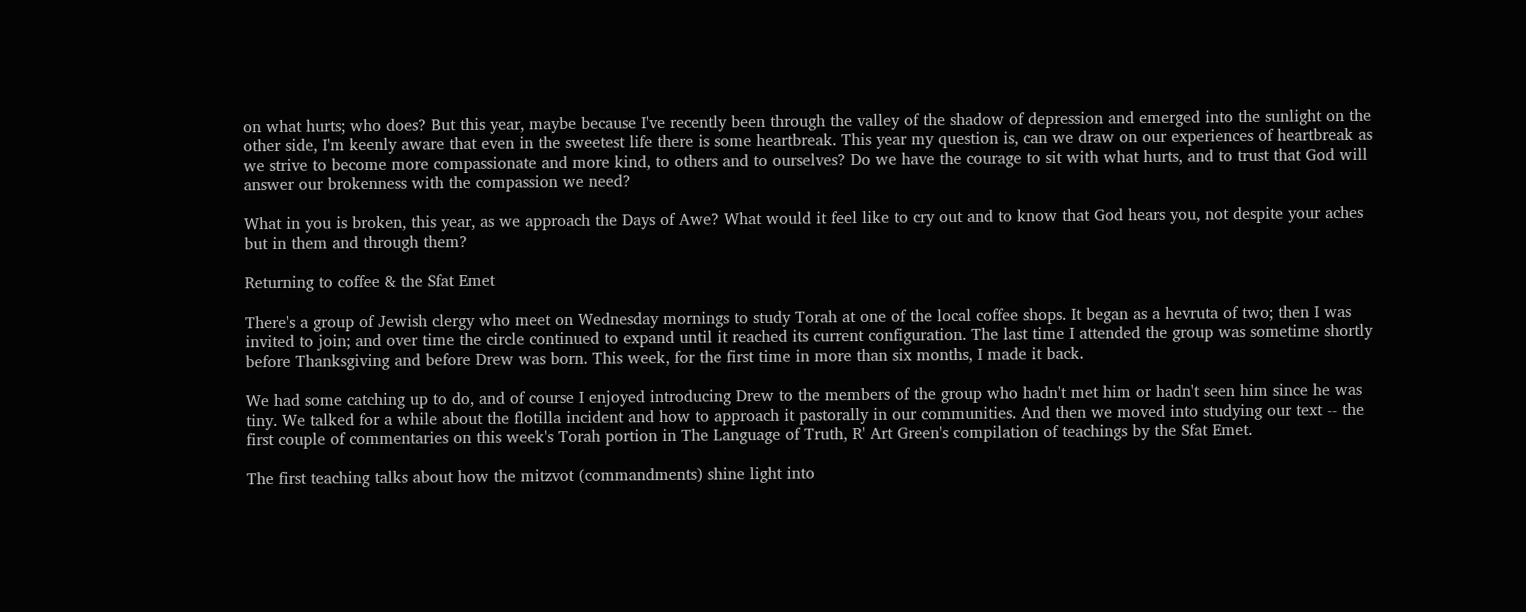on what hurts; who does? But this year, maybe because I've recently been through the valley of the shadow of depression and emerged into the sunlight on the other side, I'm keenly aware that even in the sweetest life there is some heartbreak. This year my question is, can we draw on our experiences of heartbreak as we strive to become more compassionate and more kind, to others and to ourselves? Do we have the courage to sit with what hurts, and to trust that God will answer our brokenness with the compassion we need?

What in you is broken, this year, as we approach the Days of Awe? What would it feel like to cry out and to know that God hears you, not despite your aches but in them and through them?

Returning to coffee & the Sfat Emet

There's a group of Jewish clergy who meet on Wednesday mornings to study Torah at one of the local coffee shops. It began as a hevruta of two; then I was invited to join; and over time the circle continued to expand until it reached its current configuration. The last time I attended the group was sometime shortly before Thanksgiving and before Drew was born. This week, for the first time in more than six months, I made it back.

We had some catching up to do, and of course I enjoyed introducing Drew to the members of the group who hadn't met him or hadn't seen him since he was tiny. We talked for a while about the flotilla incident and how to approach it pastorally in our communities. And then we moved into studying our text -- the first couple of commentaries on this week's Torah portion in The Language of Truth, R' Art Green's compilation of teachings by the Sfat Emet.

The first teaching talks about how the mitzvot (commandments) shine light into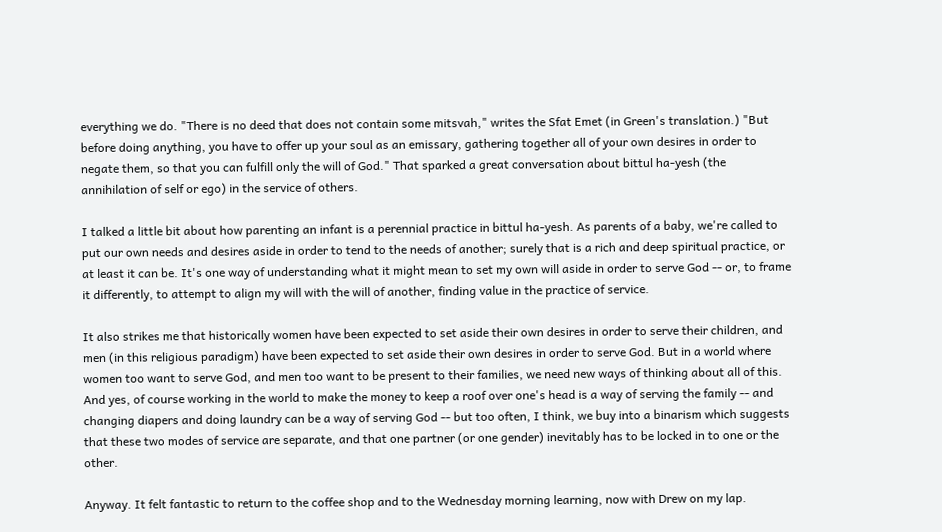everything we do. "There is no deed that does not contain some mitsvah," writes the Sfat Emet (in Green's translation.) "But before doing anything, you have to offer up your soul as an emissary, gathering together all of your own desires in order to negate them, so that you can fulfill only the will of God." That sparked a great conversation about bittul ha-yesh (the annihilation of self or ego) in the service of others.

I talked a little bit about how parenting an infant is a perennial practice in bittul ha-yesh. As parents of a baby, we're called to put our own needs and desires aside in order to tend to the needs of another; surely that is a rich and deep spiritual practice, or at least it can be. It's one way of understanding what it might mean to set my own will aside in order to serve God -- or, to frame it differently, to attempt to align my will with the will of another, finding value in the practice of service.

It also strikes me that historically women have been expected to set aside their own desires in order to serve their children, and men (in this religious paradigm) have been expected to set aside their own desires in order to serve God. But in a world where women too want to serve God, and men too want to be present to their families, we need new ways of thinking about all of this. And yes, of course working in the world to make the money to keep a roof over one's head is a way of serving the family -- and changing diapers and doing laundry can be a way of serving God -- but too often, I think, we buy into a binarism which suggests that these two modes of service are separate, and that one partner (or one gender) inevitably has to be locked in to one or the other.

Anyway. It felt fantastic to return to the coffee shop and to the Wednesday morning learning, now with Drew on my lap.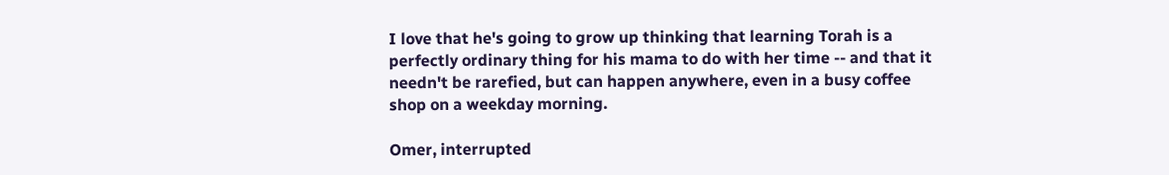I love that he's going to grow up thinking that learning Torah is a perfectly ordinary thing for his mama to do with her time -- and that it needn't be rarefied, but can happen anywhere, even in a busy coffee shop on a weekday morning.

Omer, interrupted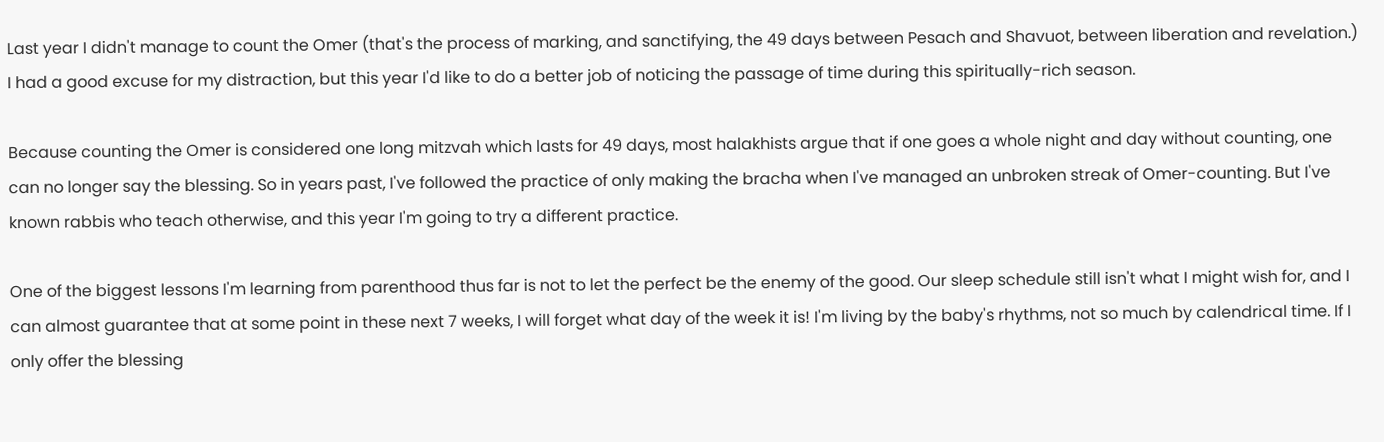Last year I didn't manage to count the Omer (that's the process of marking, and sanctifying, the 49 days between Pesach and Shavuot, between liberation and revelation.) I had a good excuse for my distraction, but this year I'd like to do a better job of noticing the passage of time during this spiritually-rich season.

Because counting the Omer is considered one long mitzvah which lasts for 49 days, most halakhists argue that if one goes a whole night and day without counting, one can no longer say the blessing. So in years past, I've followed the practice of only making the bracha when I've managed an unbroken streak of Omer-counting. But I've known rabbis who teach otherwise, and this year I'm going to try a different practice.

One of the biggest lessons I'm learning from parenthood thus far is not to let the perfect be the enemy of the good. Our sleep schedule still isn't what I might wish for, and I can almost guarantee that at some point in these next 7 weeks, I will forget what day of the week it is! I'm living by the baby's rhythms, not so much by calendrical time. If I only offer the blessing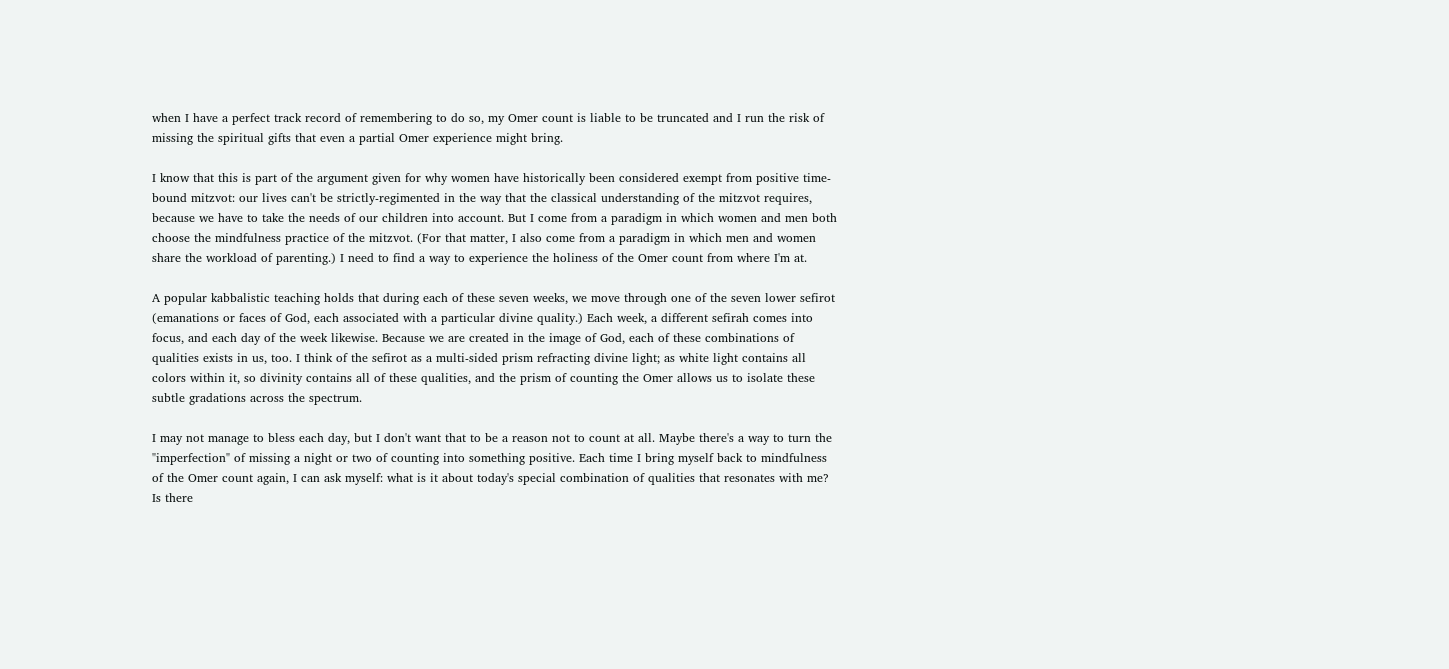when I have a perfect track record of remembering to do so, my Omer count is liable to be truncated and I run the risk of missing the spiritual gifts that even a partial Omer experience might bring.

I know that this is part of the argument given for why women have historically been considered exempt from positive time-bound mitzvot: our lives can't be strictly-regimented in the way that the classical understanding of the mitzvot requires, because we have to take the needs of our children into account. But I come from a paradigm in which women and men both choose the mindfulness practice of the mitzvot. (For that matter, I also come from a paradigm in which men and women share the workload of parenting.) I need to find a way to experience the holiness of the Omer count from where I'm at.

A popular kabbalistic teaching holds that during each of these seven weeks, we move through one of the seven lower sefirot (emanations or faces of God, each associated with a particular divine quality.) Each week, a different sefirah comes into focus, and each day of the week likewise. Because we are created in the image of God, each of these combinations of qualities exists in us, too. I think of the sefirot as a multi-sided prism refracting divine light; as white light contains all colors within it, so divinity contains all of these qualities, and the prism of counting the Omer allows us to isolate these subtle gradations across the spectrum.

I may not manage to bless each day, but I don't want that to be a reason not to count at all. Maybe there's a way to turn the "imperfection" of missing a night or two of counting into something positive. Each time I bring myself back to mindfulness of the Omer count again, I can ask myself: what is it about today's special combination of qualities that resonates with me? Is there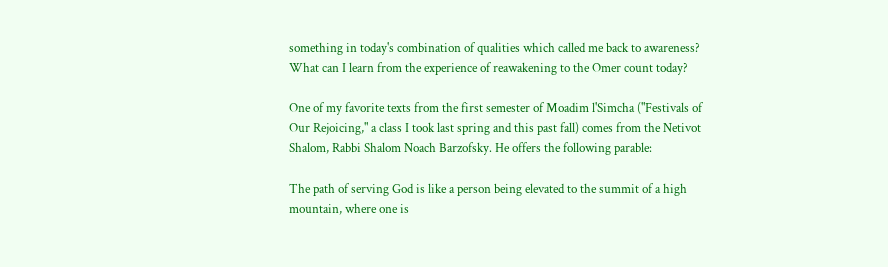something in today's combination of qualities which called me back to awareness? What can I learn from the experience of reawakening to the Omer count today?

One of my favorite texts from the first semester of Moadim l'Simcha ("Festivals of Our Rejoicing," a class I took last spring and this past fall) comes from the Netivot Shalom, Rabbi Shalom Noach Barzofsky. He offers the following parable:

The path of serving God is like a person being elevated to the summit of a high mountain, where one is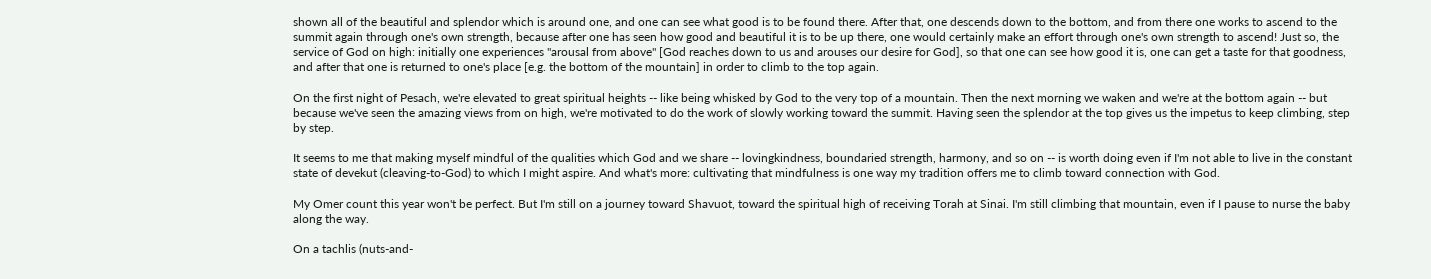shown all of the beautiful and splendor which is around one, and one can see what good is to be found there. After that, one descends down to the bottom, and from there one works to ascend to the summit again through one's own strength, because after one has seen how good and beautiful it is to be up there, one would certainly make an effort through one's own strength to ascend! Just so, the service of God on high: initially one experiences "arousal from above" [God reaches down to us and arouses our desire for God], so that one can see how good it is, one can get a taste for that goodness, and after that one is returned to one's place [e.g. the bottom of the mountain] in order to climb to the top again.

On the first night of Pesach, we're elevated to great spiritual heights -- like being whisked by God to the very top of a mountain. Then the next morning we waken and we're at the bottom again -- but because we've seen the amazing views from on high, we're motivated to do the work of slowly working toward the summit. Having seen the splendor at the top gives us the impetus to keep climbing, step by step.

It seems to me that making myself mindful of the qualities which God and we share -- lovingkindness, boundaried strength, harmony, and so on -- is worth doing even if I'm not able to live in the constant state of devekut (cleaving-to-God) to which I might aspire. And what's more: cultivating that mindfulness is one way my tradition offers me to climb toward connection with God.

My Omer count this year won't be perfect. But I'm still on a journey toward Shavuot, toward the spiritual high of receiving Torah at Sinai. I'm still climbing that mountain, even if I pause to nurse the baby along the way.

On a tachlis (nuts-and-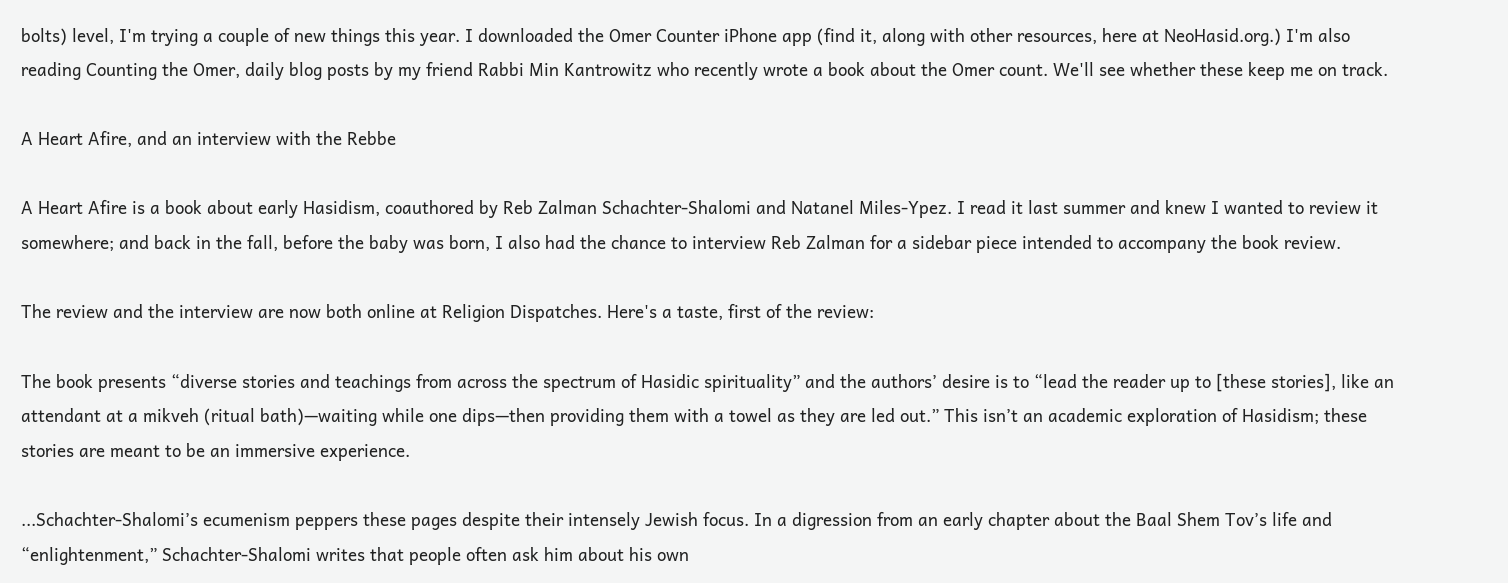bolts) level, I'm trying a couple of new things this year. I downloaded the Omer Counter iPhone app (find it, along with other resources, here at NeoHasid.org.) I'm also reading Counting the Omer, daily blog posts by my friend Rabbi Min Kantrowitz who recently wrote a book about the Omer count. We'll see whether these keep me on track.

A Heart Afire, and an interview with the Rebbe

A Heart Afire is a book about early Hasidism, coauthored by Reb Zalman Schachter-Shalomi and Natanel Miles-Ypez. I read it last summer and knew I wanted to review it somewhere; and back in the fall, before the baby was born, I also had the chance to interview Reb Zalman for a sidebar piece intended to accompany the book review.

The review and the interview are now both online at Religion Dispatches. Here's a taste, first of the review:

The book presents “diverse stories and teachings from across the spectrum of Hasidic spirituality” and the authors’ desire is to “lead the reader up to [these stories], like an attendant at a mikveh (ritual bath)—waiting while one dips—then providing them with a towel as they are led out.” This isn’t an academic exploration of Hasidism; these stories are meant to be an immersive experience.

...Schachter-Shalomi’s ecumenism peppers these pages despite their intensely Jewish focus. In a digression from an early chapter about the Baal Shem Tov’s life and “enlightenment,” Schachter-Shalomi writes that people often ask him about his own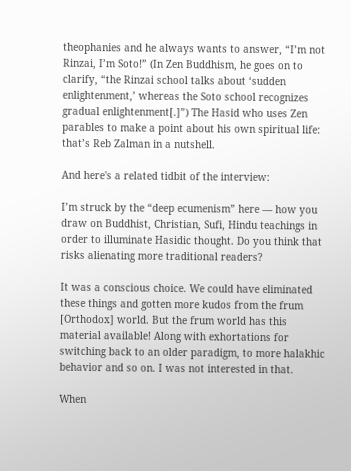theophanies and he always wants to answer, “I’m not Rinzai, I’m Soto!” (In Zen Buddhism, he goes on to clarify, “the Rinzai school talks about ‘sudden enlightenment,’ whereas the Soto school recognizes gradual enlightenment[.]”) The Hasid who uses Zen parables to make a point about his own spiritual life: that’s Reb Zalman in a nutshell.

And here's a related tidbit of the interview:

I’m struck by the “deep ecumenism” here — how you draw on Buddhist, Christian, Sufi, Hindu teachings in order to illuminate Hasidic thought. Do you think that risks alienating more traditional readers?

It was a conscious choice. We could have eliminated these things and gotten more kudos from the frum [Orthodox] world. But the frum world has this material available! Along with exhortations for switching back to an older paradigm, to more halakhic behavior and so on. I was not interested in that.

When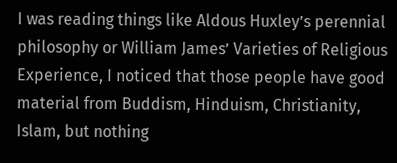I was reading things like Aldous Huxley’s perennial philosophy or William James’ Varieties of Religious Experience, I noticed that those people have good material from Buddism, Hinduism, Christianity, Islam, but nothing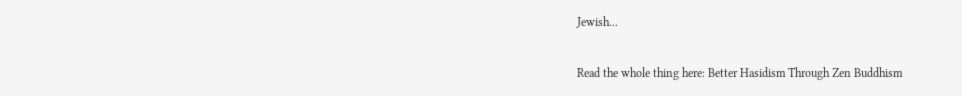Jewish...

Read the whole thing here: Better Hasidism Through Zen Buddhism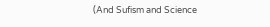(And Sufism and Science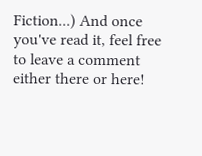Fiction...) And once you've read it, feel free to leave a comment either there or here!